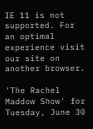IE 11 is not supported. For an optimal experience visit our site on another browser.

'The Rachel Maddow Show' for Tuesday, June 30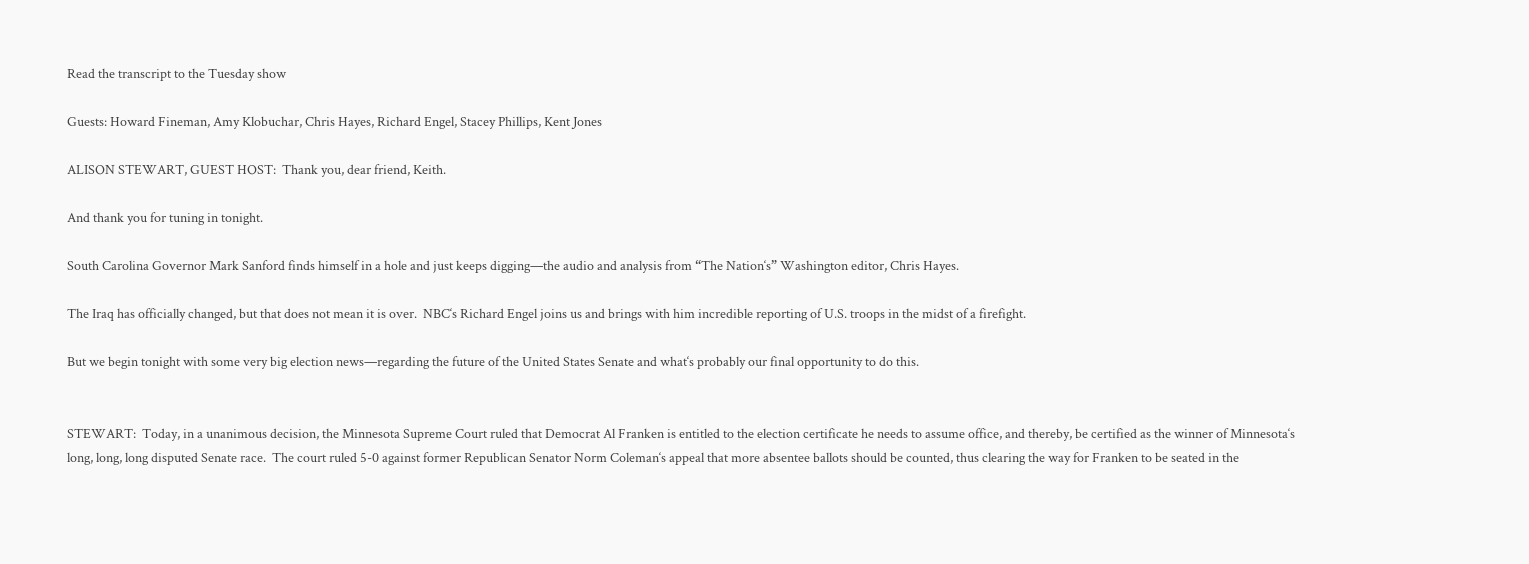Read the transcript to the Tuesday show

Guests: Howard Fineman, Amy Klobuchar, Chris Hayes, Richard Engel, Stacey Phillips, Kent Jones

ALISON STEWART, GUEST HOST:  Thank you, dear friend, Keith.

And thank you for tuning in tonight.

South Carolina Governor Mark Sanford finds himself in a hole and just keeps digging—the audio and analysis from “The Nation‘s” Washington editor, Chris Hayes.

The Iraq has officially changed, but that does not mean it is over.  NBC‘s Richard Engel joins us and brings with him incredible reporting of U.S. troops in the midst of a firefight.

But we begin tonight with some very big election news—regarding the future of the United States Senate and what‘s probably our final opportunity to do this.


STEWART:  Today, in a unanimous decision, the Minnesota Supreme Court ruled that Democrat Al Franken is entitled to the election certificate he needs to assume office, and thereby, be certified as the winner of Minnesota‘s long, long, long disputed Senate race.  The court ruled 5-0 against former Republican Senator Norm Coleman‘s appeal that more absentee ballots should be counted, thus clearing the way for Franken to be seated in the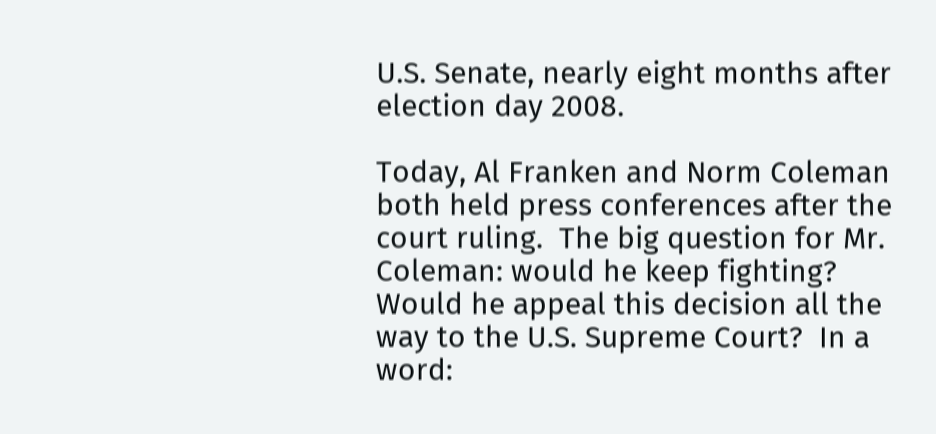U.S. Senate, nearly eight months after election day 2008.

Today, Al Franken and Norm Coleman both held press conferences after the court ruling.  The big question for Mr. Coleman: would he keep fighting?  Would he appeal this decision all the way to the U.S. Supreme Court?  In a word: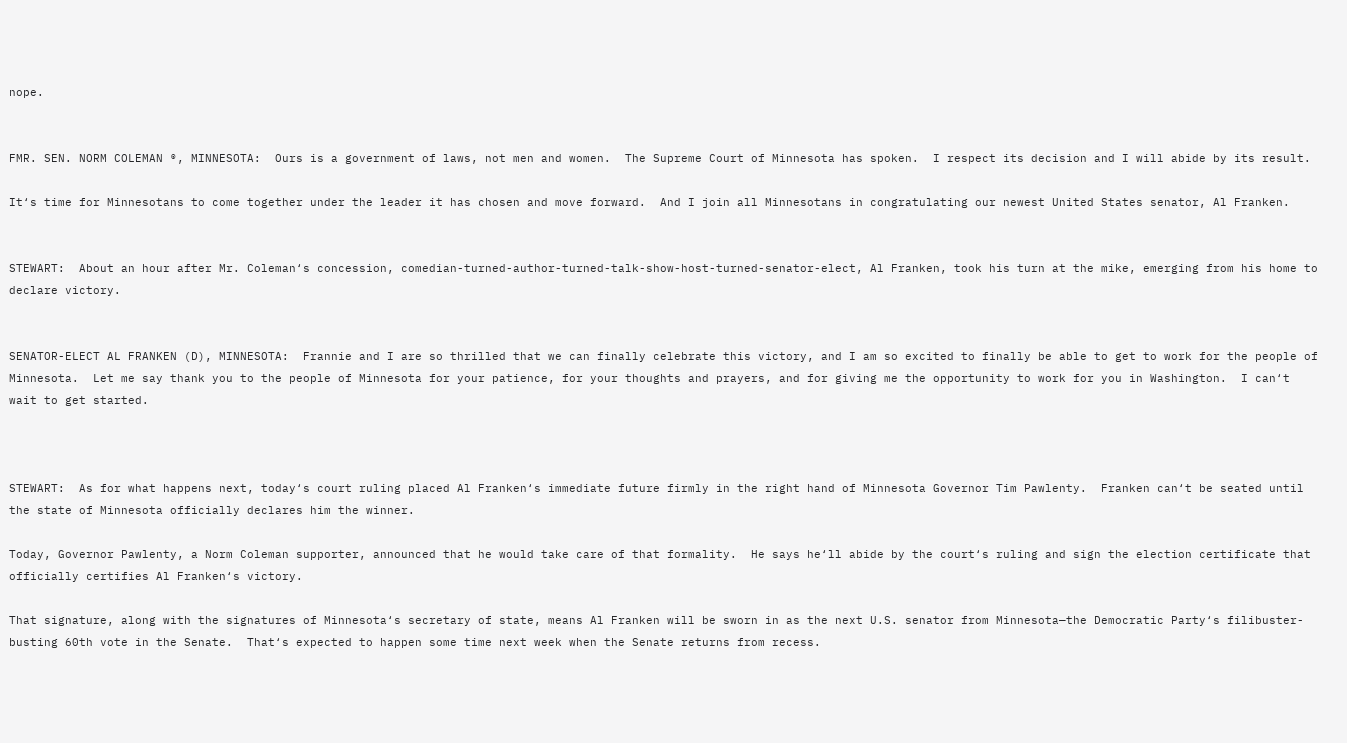nope.


FMR. SEN. NORM COLEMAN ®, MINNESOTA:  Ours is a government of laws, not men and women.  The Supreme Court of Minnesota has spoken.  I respect its decision and I will abide by its result.

It‘s time for Minnesotans to come together under the leader it has chosen and move forward.  And I join all Minnesotans in congratulating our newest United States senator, Al Franken.


STEWART:  About an hour after Mr. Coleman‘s concession, comedian-turned-author-turned-talk-show-host-turned-senator-elect, Al Franken, took his turn at the mike, emerging from his home to declare victory.


SENATOR-ELECT AL FRANKEN (D), MINNESOTA:  Frannie and I are so thrilled that we can finally celebrate this victory, and I am so excited to finally be able to get to work for the people of Minnesota.  Let me say thank you to the people of Minnesota for your patience, for your thoughts and prayers, and for giving me the opportunity to work for you in Washington.  I can‘t wait to get started.



STEWART:  As for what happens next, today‘s court ruling placed Al Franken‘s immediate future firmly in the right hand of Minnesota Governor Tim Pawlenty.  Franken can‘t be seated until the state of Minnesota officially declares him the winner.

Today, Governor Pawlenty, a Norm Coleman supporter, announced that he would take care of that formality.  He says he‘ll abide by the court‘s ruling and sign the election certificate that officially certifies Al Franken‘s victory.

That signature, along with the signatures of Minnesota‘s secretary of state, means Al Franken will be sworn in as the next U.S. senator from Minnesota—the Democratic Party‘s filibuster-busting 60th vote in the Senate.  That‘s expected to happen some time next week when the Senate returns from recess.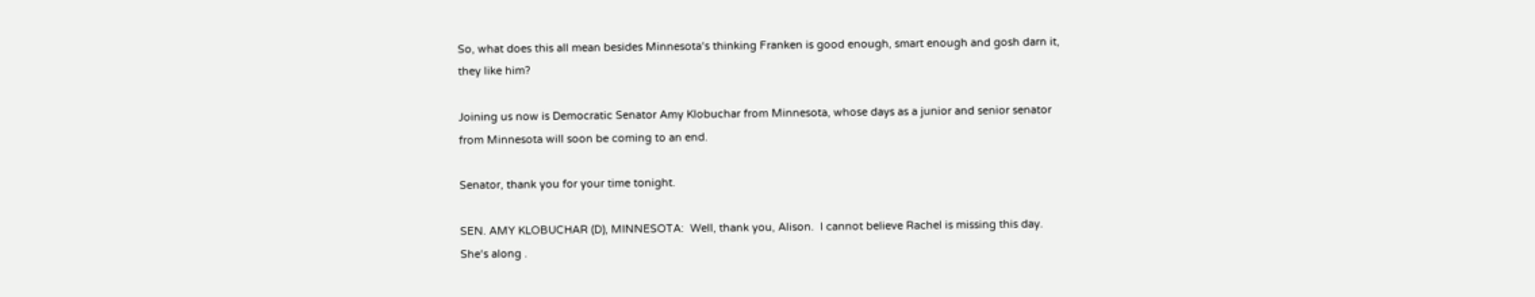So, what does this all mean besides Minnesota‘s thinking Franken is good enough, smart enough and gosh darn it, they like him?

Joining us now is Democratic Senator Amy Klobuchar from Minnesota, whose days as a junior and senior senator from Minnesota will soon be coming to an end.

Senator, thank you for your time tonight.

SEN. AMY KLOBUCHAR (D), MINNESOTA:  Well, thank you, Alison.  I cannot believe Rachel is missing this day.  She‘s along .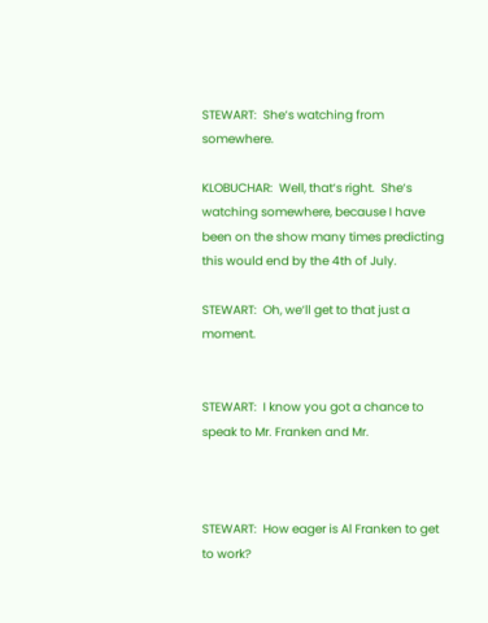STEWART:  She‘s watching from somewhere.

KLOBUCHAR:  Well, that‘s right.  She‘s watching somewhere, because I have been on the show many times predicting this would end by the 4th of July.

STEWART:  Oh, we‘ll get to that just a moment.


STEWART:  I know you got a chance to speak to Mr. Franken and Mr.



STEWART:  How eager is Al Franken to get to work?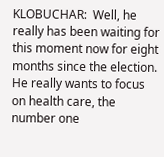KLOBUCHAR:  Well, he really has been waiting for this moment now for eight months since the election.  He really wants to focus on health care, the number one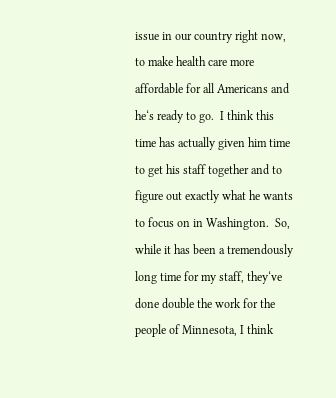issue in our country right now, to make health care more affordable for all Americans and he‘s ready to go.  I think this time has actually given him time to get his staff together and to figure out exactly what he wants to focus on in Washington.  So, while it has been a tremendously long time for my staff, they‘ve done double the work for the people of Minnesota, I think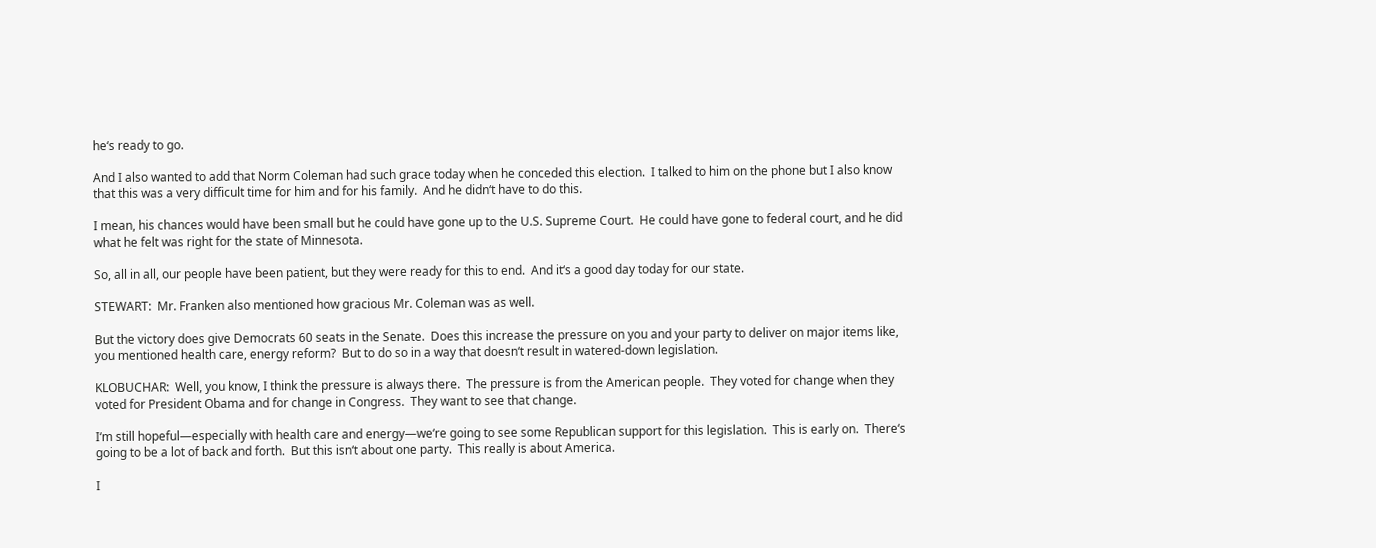he‘s ready to go.

And I also wanted to add that Norm Coleman had such grace today when he conceded this election.  I talked to him on the phone but I also know that this was a very difficult time for him and for his family.  And he didn‘t have to do this.

I mean, his chances would have been small but he could have gone up to the U.S. Supreme Court.  He could have gone to federal court, and he did what he felt was right for the state of Minnesota.

So, all in all, our people have been patient, but they were ready for this to end.  And it‘s a good day today for our state.

STEWART:  Mr. Franken also mentioned how gracious Mr. Coleman was as well.

But the victory does give Democrats 60 seats in the Senate.  Does this increase the pressure on you and your party to deliver on major items like, you mentioned health care, energy reform?  But to do so in a way that doesn‘t result in watered-down legislation.

KLOBUCHAR:  Well, you know, I think the pressure is always there.  The pressure is from the American people.  They voted for change when they voted for President Obama and for change in Congress.  They want to see that change.

I‘m still hopeful—especially with health care and energy—we‘re going to see some Republican support for this legislation.  This is early on.  There‘s going to be a lot of back and forth.  But this isn‘t about one party.  This really is about America.

I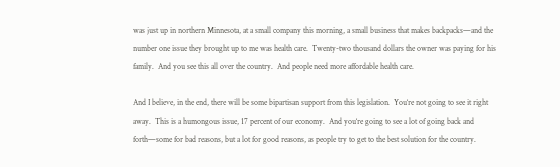was just up in northern Minnesota, at a small company this morning, a small business that makes backpacks—and the number one issue they brought up to me was health care.  Twenty-two thousand dollars the owner was paying for his family.  And you see this all over the country.  And people need more affordable health care.

And I believe, in the end, there will be some bipartisan support from this legislation.  You‘re not going to see it right away.  This is a humongous issue, 17 percent of our economy.  And you‘re going to see a lot of going back and forth—some for bad reasons, but a lot for good reasons, as people try to get to the best solution for the country.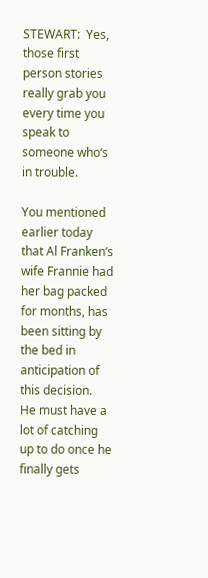STEWART:  Yes, those first person stories really grab you every time you speak to someone who‘s in trouble.

You mentioned earlier today that Al Franken‘s wife Frannie had her bag packed for months, has been sitting by the bed in anticipation of this decision.  He must have a lot of catching up to do once he finally gets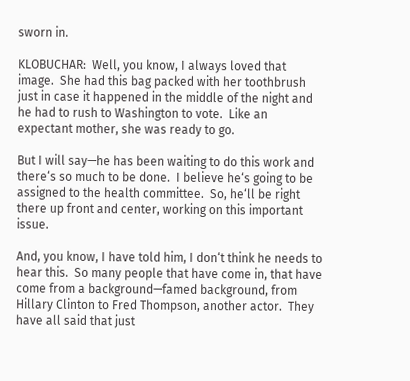sworn in.

KLOBUCHAR:  Well, you know, I always loved that image.  She had this bag packed with her toothbrush just in case it happened in the middle of the night and he had to rush to Washington to vote.  Like an expectant mother, she was ready to go.

But I will say—he has been waiting to do this work and there‘s so much to be done.  I believe he‘s going to be assigned to the health committee.  So, he‘ll be right there up front and center, working on this important issue.

And, you know, I have told him, I don‘t think he needs to hear this.  So many people that have come in, that have come from a background—famed background, from Hillary Clinton to Fred Thompson, another actor.  They have all said that just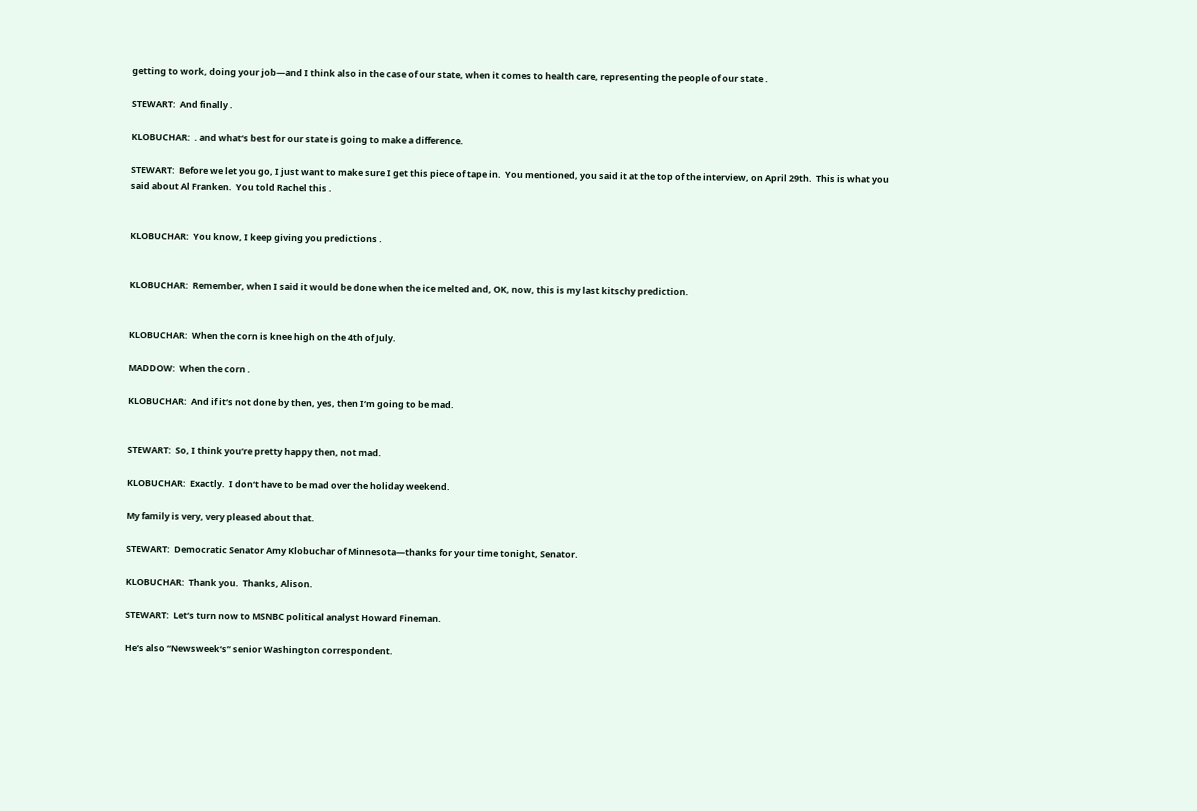getting to work, doing your job—and I think also in the case of our state, when it comes to health care, representing the people of our state .

STEWART:  And finally .

KLOBUCHAR:  . and what‘s best for our state is going to make a difference.

STEWART:  Before we let you go, I just want to make sure I get this piece of tape in.  You mentioned, you said it at the top of the interview, on April 29th.  This is what you said about Al Franken.  You told Rachel this .


KLOBUCHAR:  You know, I keep giving you predictions .


KLOBUCHAR:  Remember, when I said it would be done when the ice melted and, OK, now, this is my last kitschy prediction.


KLOBUCHAR:  When the corn is knee high on the 4th of July.

MADDOW:  When the corn .

KLOBUCHAR:  And if it‘s not done by then, yes, then I‘m going to be mad.


STEWART:  So, I think you‘re pretty happy then, not mad.

KLOBUCHAR:  Exactly.  I don‘t have to be mad over the holiday weekend.

My family is very, very pleased about that.

STEWART:  Democratic Senator Amy Klobuchar of Minnesota—thanks for your time tonight, Senator.

KLOBUCHAR:  Thank you.  Thanks, Alison.

STEWART:  Let‘s turn now to MSNBC political analyst Howard Fineman.

He‘s also “Newsweek‘s” senior Washington correspondent.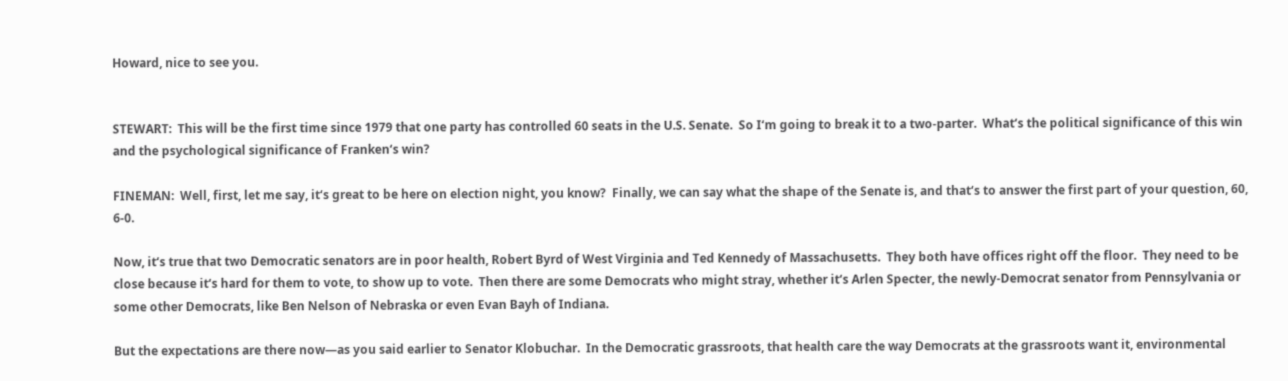Howard, nice to see you.


STEWART:  This will be the first time since 1979 that one party has controlled 60 seats in the U.S. Senate.  So I‘m going to break it to a two-parter.  What‘s the political significance of this win and the psychological significance of Franken‘s win?

FINEMAN:  Well, first, let me say, it‘s great to be here on election night, you know?  Finally, we can say what the shape of the Senate is, and that‘s to answer the first part of your question, 60, 6-0.

Now, it‘s true that two Democratic senators are in poor health, Robert Byrd of West Virginia and Ted Kennedy of Massachusetts.  They both have offices right off the floor.  They need to be close because it‘s hard for them to vote, to show up to vote.  Then there are some Democrats who might stray, whether it‘s Arlen Specter, the newly-Democrat senator from Pennsylvania or some other Democrats, like Ben Nelson of Nebraska or even Evan Bayh of Indiana.

But the expectations are there now—as you said earlier to Senator Klobuchar.  In the Democratic grassroots, that health care the way Democrats at the grassroots want it, environmental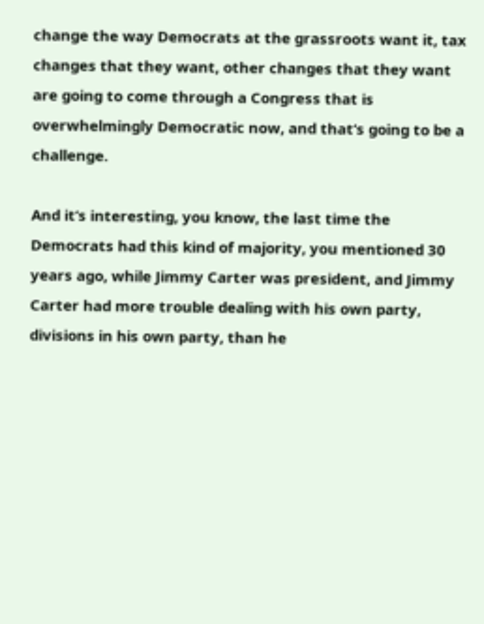change the way Democrats at the grassroots want it, tax changes that they want, other changes that they want are going to come through a Congress that is overwhelmingly Democratic now, and that‘s going to be a challenge.

And it‘s interesting, you know, the last time the Democrats had this kind of majority, you mentioned 30 years ago, while Jimmy Carter was president, and Jimmy Carter had more trouble dealing with his own party, divisions in his own party, than he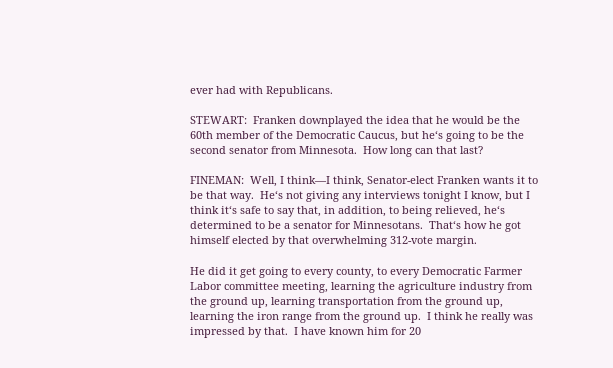ever had with Republicans.

STEWART:  Franken downplayed the idea that he would be the 60th member of the Democratic Caucus, but he‘s going to be the second senator from Minnesota.  How long can that last?

FINEMAN:  Well, I think—I think, Senator-elect Franken wants it to be that way.  He‘s not giving any interviews tonight I know, but I think it‘s safe to say that, in addition, to being relieved, he‘s determined to be a senator for Minnesotans.  That‘s how he got himself elected by that overwhelming 312-vote margin.

He did it get going to every county, to every Democratic Farmer Labor committee meeting, learning the agriculture industry from the ground up, learning transportation from the ground up, learning the iron range from the ground up.  I think he really was impressed by that.  I have known him for 20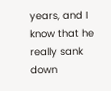years, and I know that he really sank down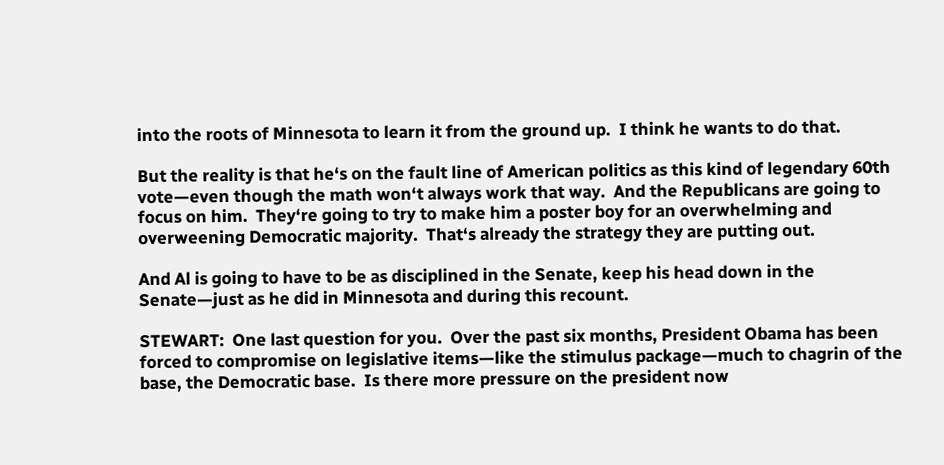into the roots of Minnesota to learn it from the ground up.  I think he wants to do that.

But the reality is that he‘s on the fault line of American politics as this kind of legendary 60th vote—even though the math won‘t always work that way.  And the Republicans are going to focus on him.  They‘re going to try to make him a poster boy for an overwhelming and overweening Democratic majority.  That‘s already the strategy they are putting out.

And Al is going to have to be as disciplined in the Senate, keep his head down in the Senate—just as he did in Minnesota and during this recount.

STEWART:  One last question for you.  Over the past six months, President Obama has been forced to compromise on legislative items—like the stimulus package—much to chagrin of the base, the Democratic base.  Is there more pressure on the president now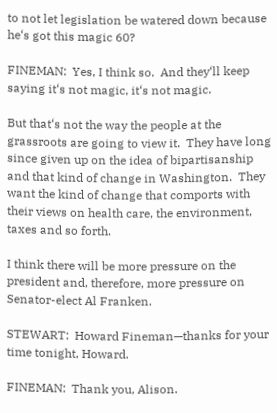to not let legislation be watered down because he‘s got this magic 60?

FINEMAN:  Yes, I think so.  And they‘ll keep saying it‘s not magic, it‘s not magic.

But that‘s not the way the people at the grassroots are going to view it.  They have long since given up on the idea of bipartisanship and that kind of change in Washington.  They want the kind of change that comports with their views on health care, the environment, taxes and so forth.

I think there will be more pressure on the president and, therefore, more pressure on Senator-elect Al Franken.

STEWART:  Howard Fineman—thanks for your time tonight, Howard.

FINEMAN:  Thank you, Alison.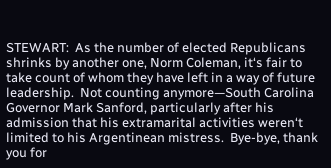STEWART:  As the number of elected Republicans shrinks by another one, Norm Coleman, it‘s fair to take count of whom they have left in a way of future leadership.  Not counting anymore—South Carolina Governor Mark Sanford, particularly after his admission that his extramarital activities weren‘t limited to his Argentinean mistress.  Bye-bye, thank you for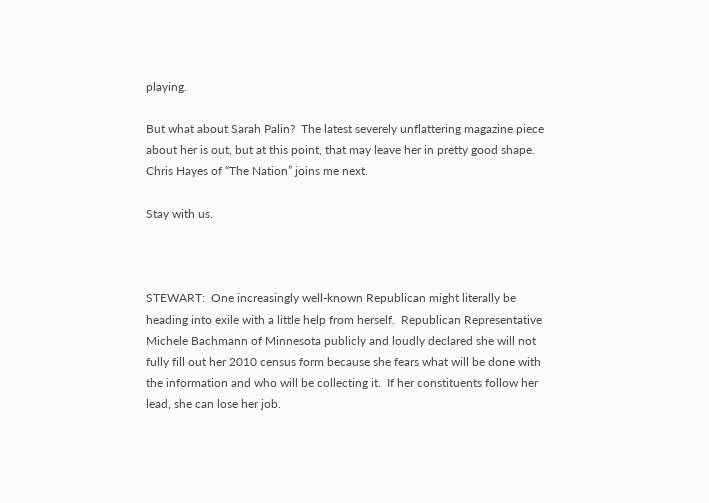playing.

But what about Sarah Palin?  The latest severely unflattering magazine piece about her is out, but at this point, that may leave her in pretty good shape.  Chris Hayes of “The Nation” joins me next.

Stay with us.



STEWART:  One increasingly well-known Republican might literally be heading into exile with a little help from herself.  Republican Representative Michele Bachmann of Minnesota publicly and loudly declared she will not fully fill out her 2010 census form because she fears what will be done with the information and who will be collecting it.  If her constituents follow her lead, she can lose her job.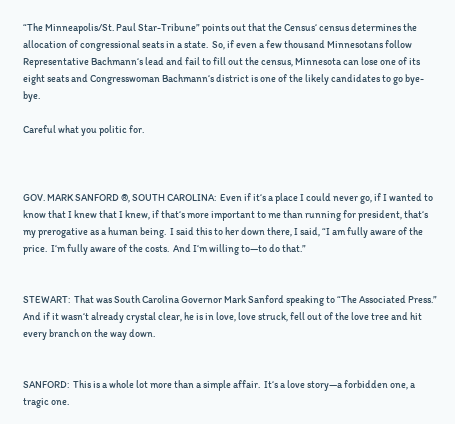“The Minneapolis/St. Paul Star-Tribune” points out that the Census‘ census determines the allocation of congressional seats in a state.  So, if even a few thousand Minnesotans follow Representative Bachmann‘s lead and fail to fill out the census, Minnesota can lose one of its eight seats and Congresswoman Bachmann‘s district is one of the likely candidates to go bye-bye.

Careful what you politic for.



GOV. MARK SANFORD ®, SOUTH CAROLINA:  Even if it‘s a place I could never go, if I wanted to know that I knew that I knew, if that‘s more important to me than running for president, that‘s my prerogative as a human being.  I said this to her down there, I said, “I am fully aware of the price.  I‘m fully aware of the costs.  And I‘m willing to—to do that.”


STEWART:  That was South Carolina Governor Mark Sanford speaking to “The Associated Press.”  And if it wasn‘t already crystal clear, he is in love, love struck, fell out of the love tree and hit every branch on the way down.


SANFORD:  This is a whole lot more than a simple affair.  It‘s a love story—a forbidden one, a tragic one.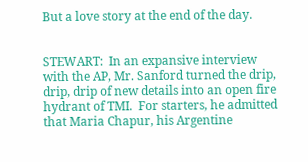But a love story at the end of the day.


STEWART:  In an expansive interview with the AP, Mr. Sanford turned the drip, drip, drip of new details into an open fire hydrant of TMI.  For starters, he admitted that Maria Chapur, his Argentine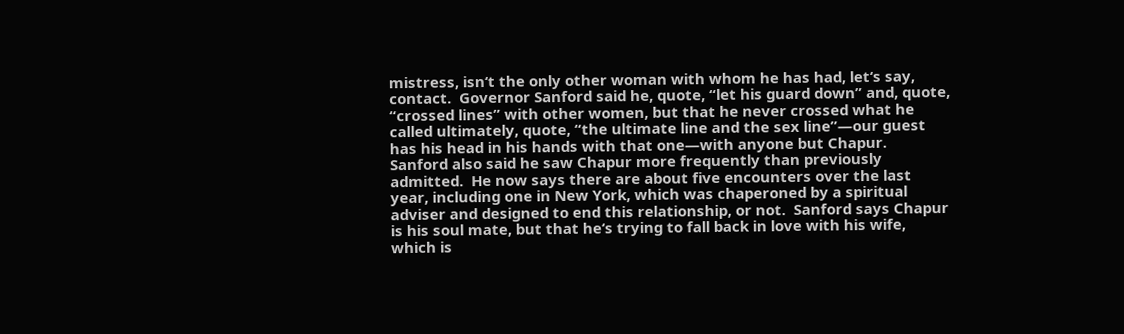mistress, isn‘t the only other woman with whom he has had, let‘s say, contact.  Governor Sanford said he, quote, “let his guard down” and, quote, “crossed lines” with other women, but that he never crossed what he called ultimately, quote, “the ultimate line and the sex line”—our guest has his head in his hands with that one—with anyone but Chapur.  Sanford also said he saw Chapur more frequently than previously admitted.  He now says there are about five encounters over the last year, including one in New York, which was chaperoned by a spiritual adviser and designed to end this relationship, or not.  Sanford says Chapur is his soul mate, but that he‘s trying to fall back in love with his wife, which is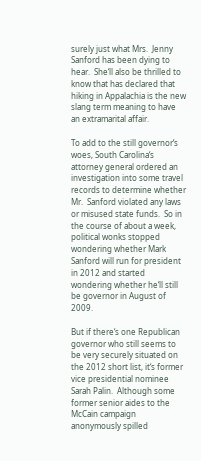surely just what Mrs.  Jenny Sanford has been dying to hear.  She‘ll also be thrilled to know that has declared that hiking in Appalachia is the new slang term meaning to have an extramarital affair.

To add to the still governor‘s woes, South Carolina‘s attorney general ordered an investigation into some travel records to determine whether Mr.  Sanford violated any laws or misused state funds.  So in the course of about a week, political wonks stopped wondering whether Mark Sanford will run for president in 2012 and started wondering whether he‘ll still be governor in August of 2009.

But if there‘s one Republican governor who still seems to be very securely situated on the 2012 short list, it‘s former vice presidential nominee Sarah Palin.  Although some former senior aides to the McCain campaign anonymously spilled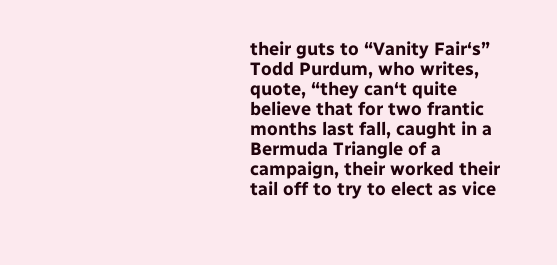their guts to “Vanity Fair‘s” Todd Purdum, who writes, quote, “they can‘t quite believe that for two frantic months last fall, caught in a Bermuda Triangle of a campaign, their worked their tail off to try to elect as vice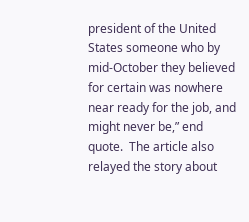president of the United States someone who by mid-October they believed for certain was nowhere near ready for the job, and might never be,” end quote.  The article also relayed the story about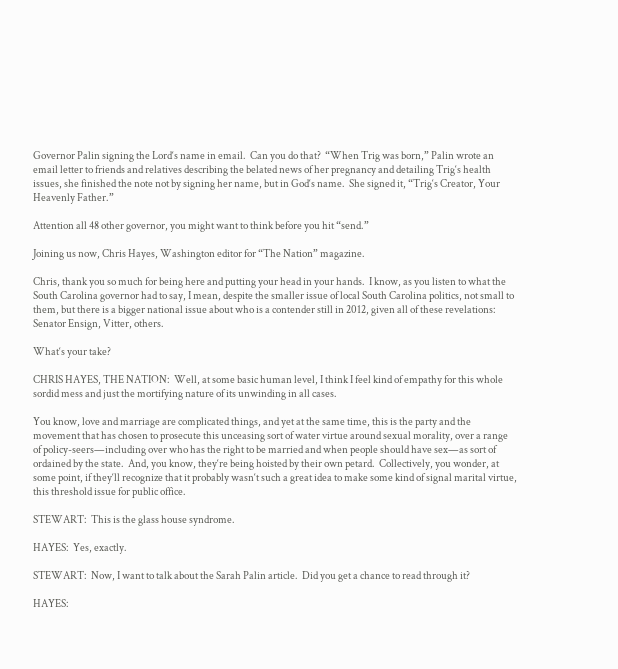Governor Palin signing the Lord‘s name in email.  Can you do that?  “When Trig was born,” Palin wrote an email letter to friends and relatives describing the belated news of her pregnancy and detailing Trig‘s health issues, she finished the note not by signing her name, but in God‘s name.  She signed it, “Trig‘s Creator, Your Heavenly Father.”

Attention all 48 other governor, you might want to think before you hit “send.”

Joining us now, Chris Hayes, Washington editor for “The Nation” magazine.

Chris, thank you so much for being here and putting your head in your hands.  I know, as you listen to what the South Carolina governor had to say, I mean, despite the smaller issue of local South Carolina politics, not small to them, but there is a bigger national issue about who is a contender still in 2012, given all of these revelations: Senator Ensign, Vitter, others.

What‘s your take?

CHRIS HAYES, THE NATION:  Well, at some basic human level, I think I feel kind of empathy for this whole sordid mess and just the mortifying nature of its unwinding in all cases.

You know, love and marriage are complicated things, and yet at the same time, this is the party and the movement that has chosen to prosecute this unceasing sort of water virtue around sexual morality, over a range of policy-seers—including over who has the right to be married and when people should have sex—as sort of ordained by the state.  And, you know, they‘re being hoisted by their own petard.  Collectively, you wonder, at some point, if they‘ll recognize that it probably wasn‘t such a great idea to make some kind of signal marital virtue, this threshold issue for public office.

STEWART:  This is the glass house syndrome.

HAYES:  Yes, exactly.

STEWART:  Now, I want to talk about the Sarah Palin article.  Did you get a chance to read through it?

HAYES: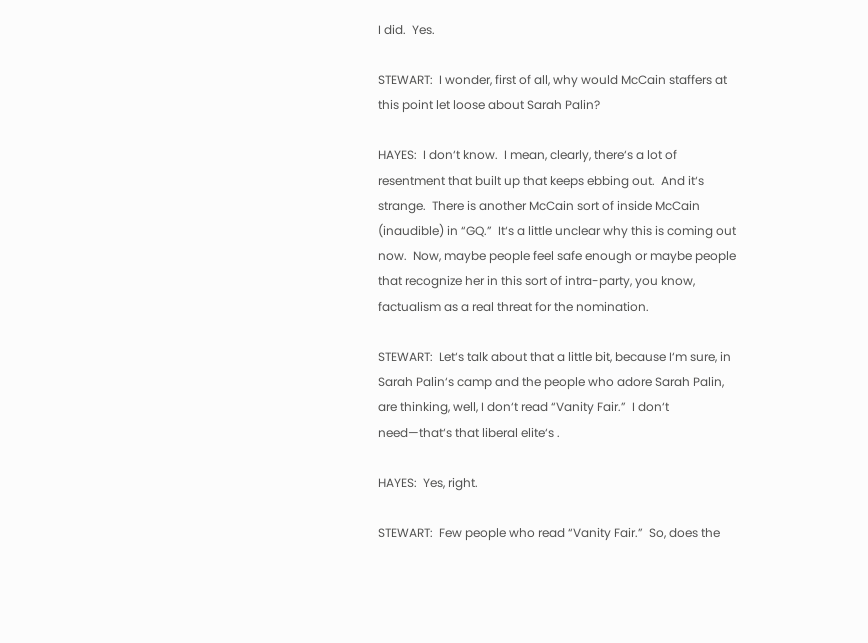I did.  Yes.

STEWART:  I wonder, first of all, why would McCain staffers at this point let loose about Sarah Palin?

HAYES:  I don‘t know.  I mean, clearly, there‘s a lot of resentment that built up that keeps ebbing out.  And it‘s strange.  There is another McCain sort of inside McCain (inaudible) in “GQ.”  It‘s a little unclear why this is coming out now.  Now, maybe people feel safe enough or maybe people that recognize her in this sort of intra-party, you know, factualism as a real threat for the nomination.

STEWART:  Let‘s talk about that a little bit, because I‘m sure, in Sarah Palin‘s camp and the people who adore Sarah Palin, are thinking, well, I don‘t read “Vanity Fair.”  I don‘t need—that‘s that liberal elite‘s .

HAYES:  Yes, right.

STEWART:  Few people who read “Vanity Fair.”  So, does the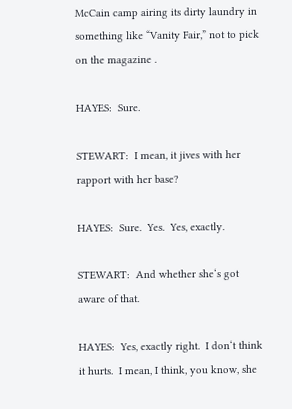McCain camp airing its dirty laundry in something like “Vanity Fair,” not to pick on the magazine .

HAYES:  Sure.

STEWART:  I mean, it jives with her rapport with her base?

HAYES:  Sure.  Yes.  Yes, exactly.

STEWART:  And whether she‘s got aware of that.

HAYES:  Yes, exactly right.  I don‘t think it hurts.  I mean, I think, you know, she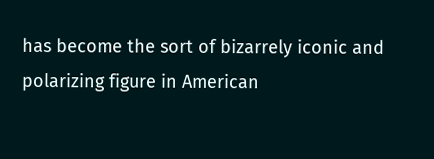has become the sort of bizarrely iconic and polarizing figure in American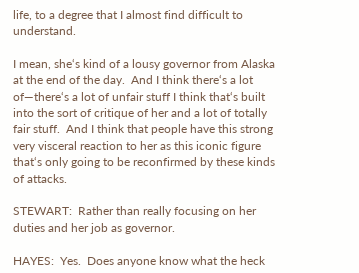life, to a degree that I almost find difficult to understand.

I mean, she‘s kind of a lousy governor from Alaska at the end of the day.  And I think there‘s a lot of—there‘s a lot of unfair stuff I think that‘s built into the sort of critique of her and a lot of totally fair stuff.  And I think that people have this strong very visceral reaction to her as this iconic figure that‘s only going to be reconfirmed by these kinds of attacks.

STEWART:  Rather than really focusing on her duties and her job as governor.

HAYES:  Yes.  Does anyone know what the heck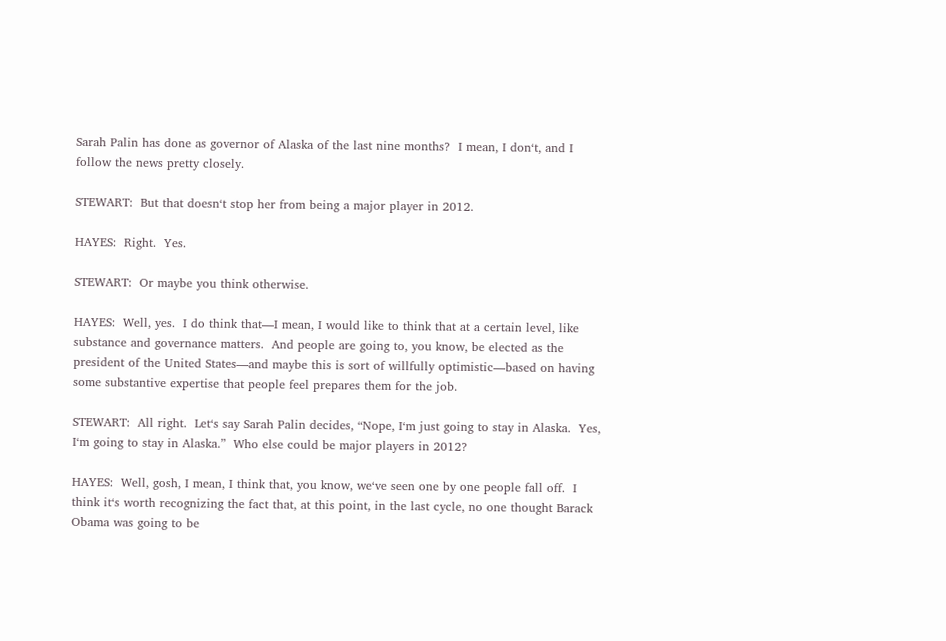Sarah Palin has done as governor of Alaska of the last nine months?  I mean, I don‘t, and I follow the news pretty closely.

STEWART:  But that doesn‘t stop her from being a major player in 2012.

HAYES:  Right.  Yes.

STEWART:  Or maybe you think otherwise.

HAYES:  Well, yes.  I do think that—I mean, I would like to think that at a certain level, like substance and governance matters.  And people are going to, you know, be elected as the president of the United States—and maybe this is sort of willfully optimistic—based on having some substantive expertise that people feel prepares them for the job.

STEWART:  All right.  Let‘s say Sarah Palin decides, “Nope, I‘m just going to stay in Alaska.  Yes, I‘m going to stay in Alaska.”  Who else could be major players in 2012?

HAYES:  Well, gosh, I mean, I think that, you know, we‘ve seen one by one people fall off.  I think it‘s worth recognizing the fact that, at this point, in the last cycle, no one thought Barack Obama was going to be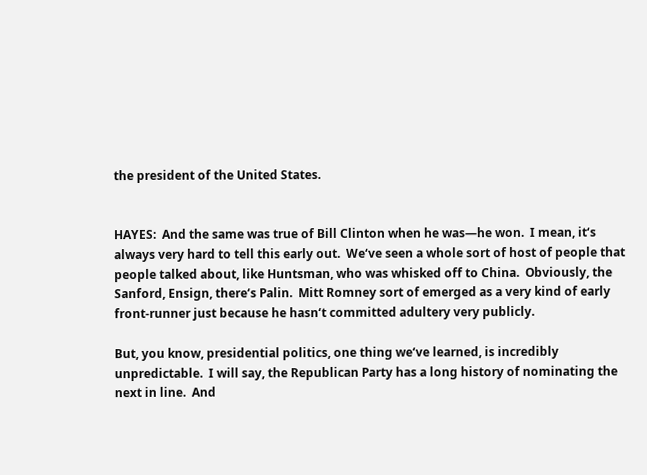the president of the United States.


HAYES:  And the same was true of Bill Clinton when he was—he won.  I mean, it‘s always very hard to tell this early out.  We‘ve seen a whole sort of host of people that people talked about, like Huntsman, who was whisked off to China.  Obviously, the Sanford, Ensign, there‘s Palin.  Mitt Romney sort of emerged as a very kind of early front-runner just because he hasn‘t committed adultery very publicly.

But, you know, presidential politics, one thing we‘ve learned, is incredibly unpredictable.  I will say, the Republican Party has a long history of nominating the next in line.  And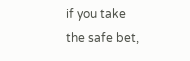if you take the safe bet,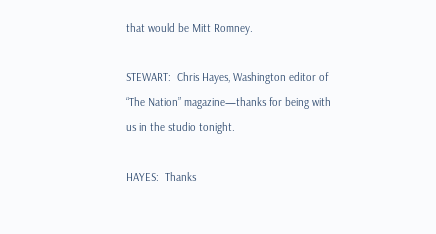that would be Mitt Romney.

STEWART:  Chris Hayes, Washington editor of “The Nation” magazine—thanks for being with us in the studio tonight.

HAYES:  Thanks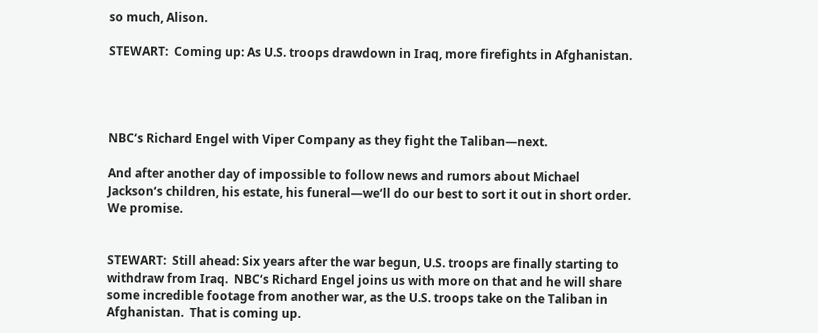so much, Alison.

STEWART:  Coming up: As U.S. troops drawdown in Iraq, more firefights in Afghanistan.




NBC‘s Richard Engel with Viper Company as they fight the Taliban—next.

And after another day of impossible to follow news and rumors about Michael Jackson‘s children, his estate, his funeral—we‘ll do our best to sort it out in short order.  We promise.


STEWART:  Still ahead: Six years after the war begun, U.S. troops are finally starting to withdraw from Iraq.  NBC‘s Richard Engel joins us with more on that and he will share some incredible footage from another war, as the U.S. troops take on the Taliban in Afghanistan.  That is coming up.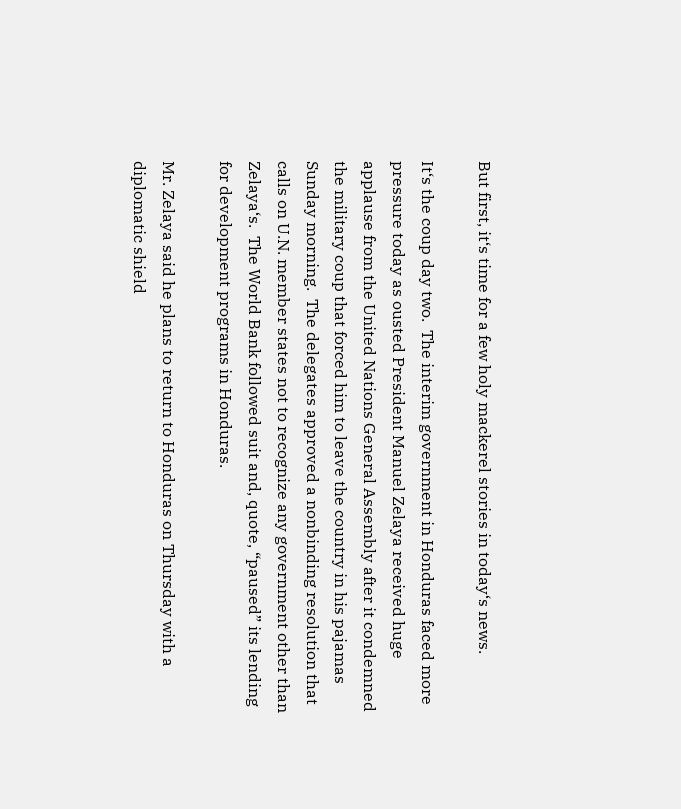But first, it‘s time for a few holy mackerel stories in today‘s news.

It‘s the coup day two.  The interim government in Honduras faced more pressure today as ousted President Manuel Zelaya received huge applause from the United Nations General Assembly after it condemned the military coup that forced him to leave the country in his pajamas Sunday morning.  The delegates approved a nonbinding resolution that calls on U.N. member states not to recognize any government other than Zelaya‘s.  The World Bank followed suit and, quote, “paused” its lending for development programs in Honduras.

Mr. Zelaya said he plans to return to Honduras on Thursday with a diplomatic shield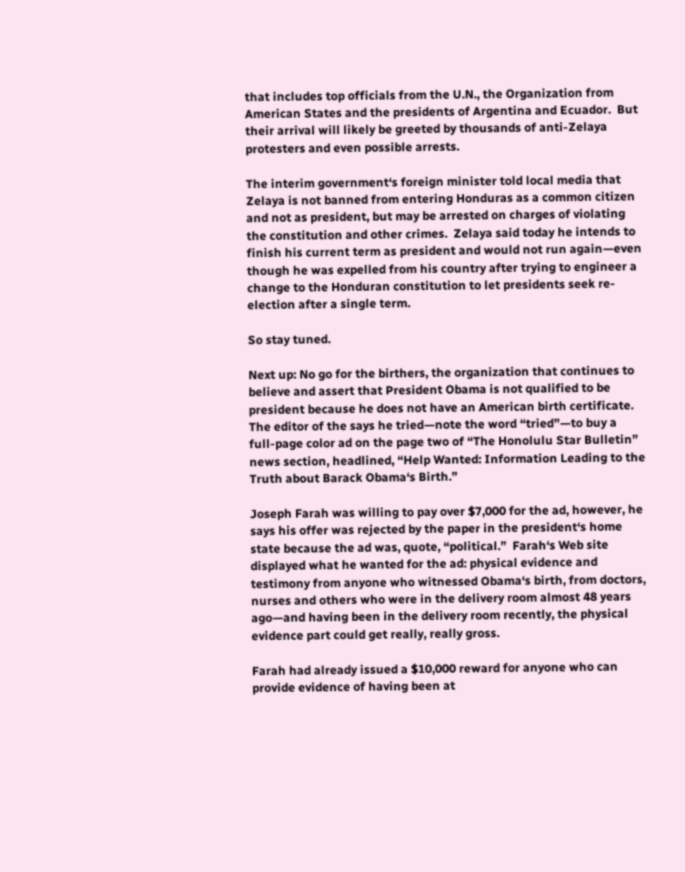that includes top officials from the U.N., the Organization from American States and the presidents of Argentina and Ecuador.  But their arrival will likely be greeted by thousands of anti-Zelaya protesters and even possible arrests.

The interim government‘s foreign minister told local media that Zelaya is not banned from entering Honduras as a common citizen and not as president, but may be arrested on charges of violating the constitution and other crimes.  Zelaya said today he intends to finish his current term as president and would not run again—even though he was expelled from his country after trying to engineer a change to the Honduran constitution to let presidents seek re-election after a single term.

So stay tuned.

Next up: No go for the birthers, the organization that continues to believe and assert that President Obama is not qualified to be president because he does not have an American birth certificate.  The editor of the says he tried—note the word “tried”—to buy a full-page color ad on the page two of “The Honolulu Star Bulletin” news section, headlined, “Help Wanted: Information Leading to the Truth about Barack Obama‘s Birth.”

Joseph Farah was willing to pay over $7,000 for the ad, however, he says his offer was rejected by the paper in the president‘s home state because the ad was, quote, “political.”  Farah‘s Web site displayed what he wanted for the ad: physical evidence and testimony from anyone who witnessed Obama‘s birth, from doctors, nurses and others who were in the delivery room almost 48 years ago—and having been in the delivery room recently, the physical evidence part could get really, really gross.

Farah had already issued a $10,000 reward for anyone who can provide evidence of having been at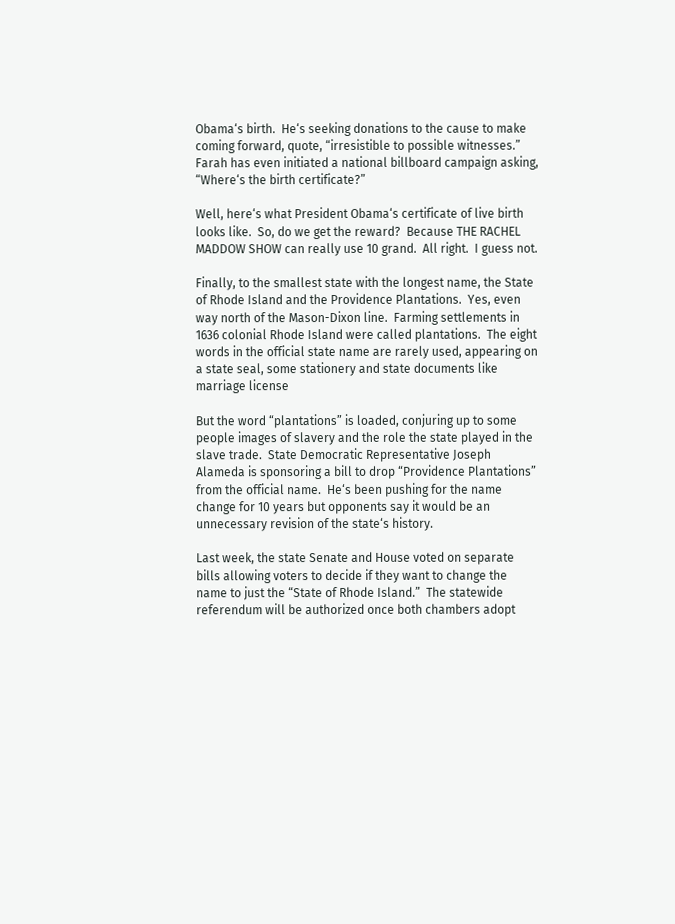Obama‘s birth.  He‘s seeking donations to the cause to make coming forward, quote, “irresistible to possible witnesses.”  Farah has even initiated a national billboard campaign asking, “Where‘s the birth certificate?”

Well, here‘s what President Obama‘s certificate of live birth looks like.  So, do we get the reward?  Because THE RACHEL MADDOW SHOW can really use 10 grand.  All right.  I guess not.

Finally, to the smallest state with the longest name, the State of Rhode Island and the Providence Plantations.  Yes, even way north of the Mason-Dixon line.  Farming settlements in 1636 colonial Rhode Island were called plantations.  The eight words in the official state name are rarely used, appearing on a state seal, some stationery and state documents like marriage license

But the word “plantations” is loaded, conjuring up to some people images of slavery and the role the state played in the slave trade.  State Democratic Representative Joseph Alameda is sponsoring a bill to drop “Providence Plantations” from the official name.  He‘s been pushing for the name change for 10 years but opponents say it would be an unnecessary revision of the state‘s history.

Last week, the state Senate and House voted on separate bills allowing voters to decide if they want to change the name to just the “State of Rhode Island.”  The statewide referendum will be authorized once both chambers adopt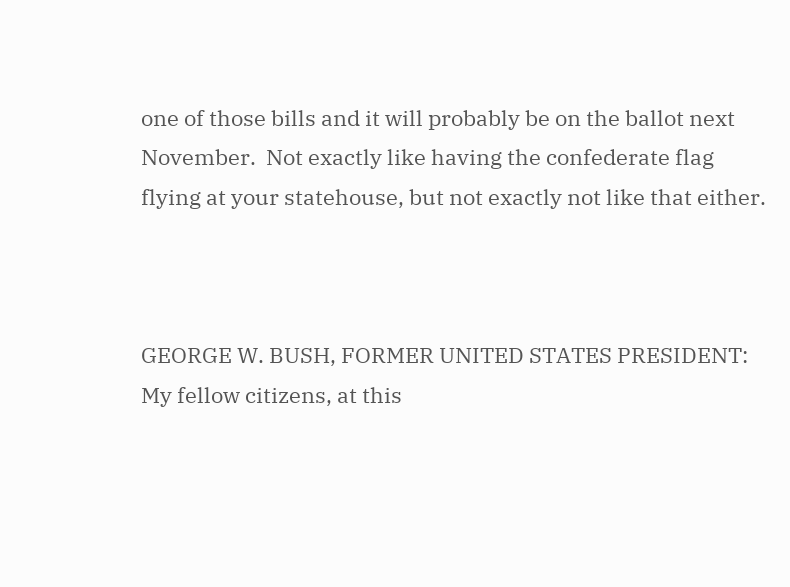one of those bills and it will probably be on the ballot next November.  Not exactly like having the confederate flag flying at your statehouse, but not exactly not like that either.



GEORGE W. BUSH, FORMER UNITED STATES PRESIDENT:  My fellow citizens, at this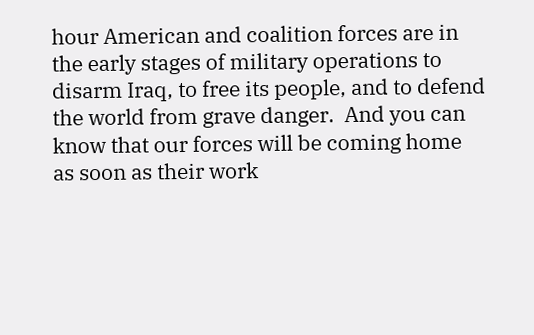hour American and coalition forces are in the early stages of military operations to disarm Iraq, to free its people, and to defend the world from grave danger.  And you can know that our forces will be coming home as soon as their work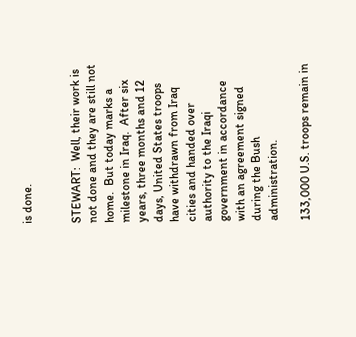is done.


STEWART:  Well, their work is not done and they are still not home.  But today marks a milestone in Iraq.  After six years, three months and 12 days, United States troops have withdrawn from Iraq cities and handed over authority to the Iraqi government in accordance with an agreement signed during the Bush administration.

133,000 U.S. troops remain in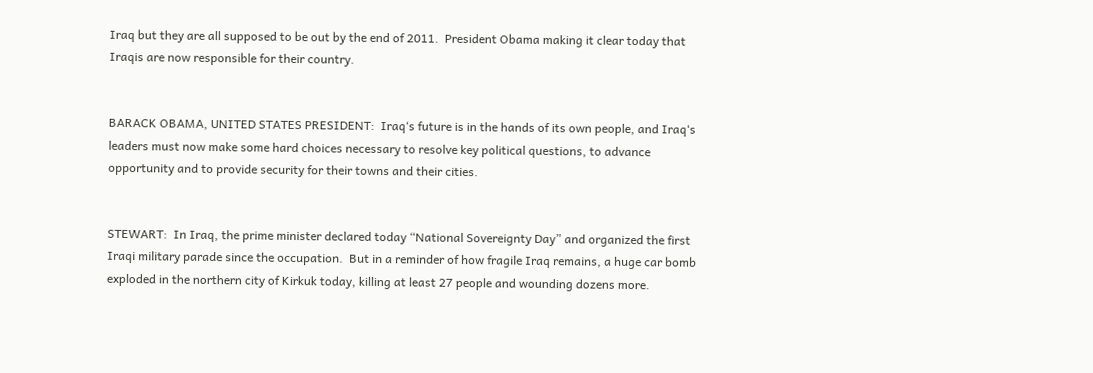Iraq but they are all supposed to be out by the end of 2011.  President Obama making it clear today that Iraqis are now responsible for their country.


BARACK OBAMA, UNITED STATES PRESIDENT:  Iraq‘s future is in the hands of its own people, and Iraq‘s leaders must now make some hard choices necessary to resolve key political questions, to advance opportunity and to provide security for their towns and their cities.


STEWART:  In Iraq, the prime minister declared today “National Sovereignty Day” and organized the first Iraqi military parade since the occupation.  But in a reminder of how fragile Iraq remains, a huge car bomb exploded in the northern city of Kirkuk today, killing at least 27 people and wounding dozens more.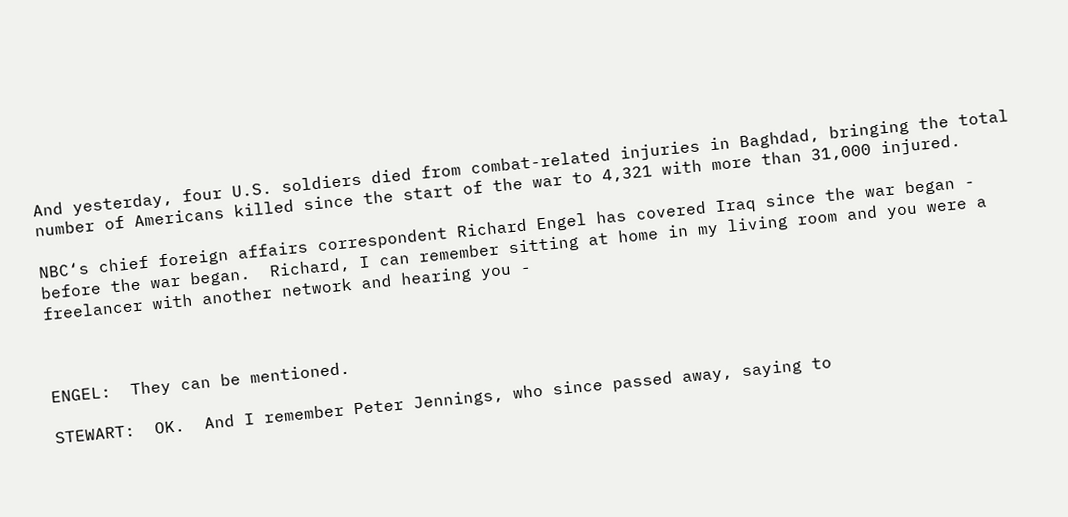And yesterday, four U.S. soldiers died from combat-related injuries in Baghdad, bringing the total number of Americans killed since the start of the war to 4,321 with more than 31,000 injured.

NBC‘s chief foreign affairs correspondent Richard Engel has covered Iraq since the war began - before the war began.  Richard, I can remember sitting at home in my living room and you were a freelancer with another network and hearing you -



ENGEL:  They can be mentioned.

STEWART:  OK.  And I remember Peter Jennings, who since passed away, saying to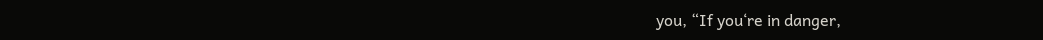you, “If you‘re in danger,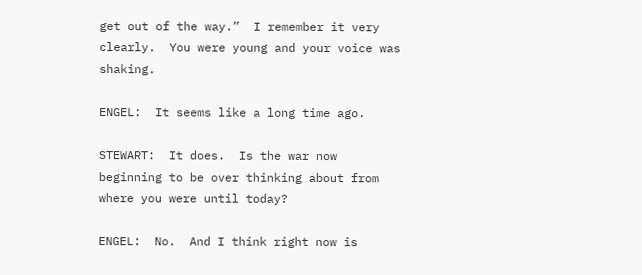get out of the way.”  I remember it very clearly.  You were young and your voice was shaking.

ENGEL:  It seems like a long time ago.

STEWART:  It does.  Is the war now beginning to be over thinking about from where you were until today?

ENGEL:  No.  And I think right now is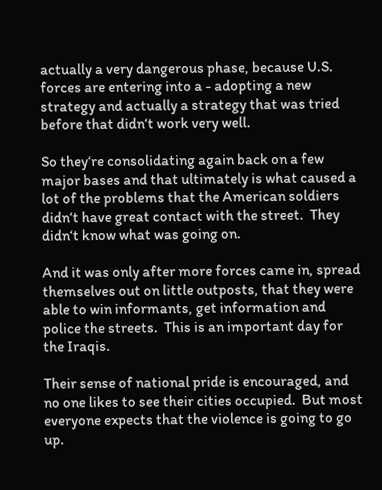actually a very dangerous phase, because U.S. forces are entering into a - adopting a new strategy and actually a strategy that was tried before that didn‘t work very well.

So they‘re consolidating again back on a few major bases and that ultimately is what caused a lot of the problems that the American soldiers didn‘t have great contact with the street.  They didn‘t know what was going on.

And it was only after more forces came in, spread themselves out on little outposts, that they were able to win informants, get information and police the streets.  This is an important day for the Iraqis.

Their sense of national pride is encouraged, and no one likes to see their cities occupied.  But most everyone expects that the violence is going to go up.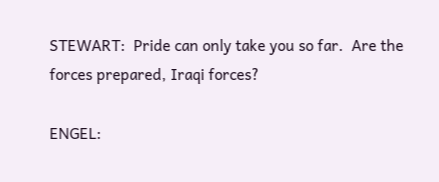STEWART:  Pride can only take you so far.  Are the forces prepared, Iraqi forces?

ENGEL: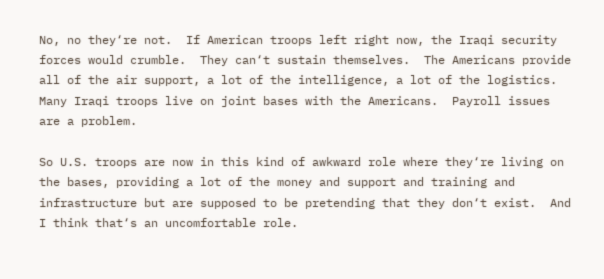No, no they‘re not.  If American troops left right now, the Iraqi security forces would crumble.  They can‘t sustain themselves.  The Americans provide all of the air support, a lot of the intelligence, a lot of the logistics.  Many Iraqi troops live on joint bases with the Americans.  Payroll issues are a problem.

So U.S. troops are now in this kind of awkward role where they‘re living on the bases, providing a lot of the money and support and training and infrastructure but are supposed to be pretending that they don‘t exist.  And I think that‘s an uncomfortable role.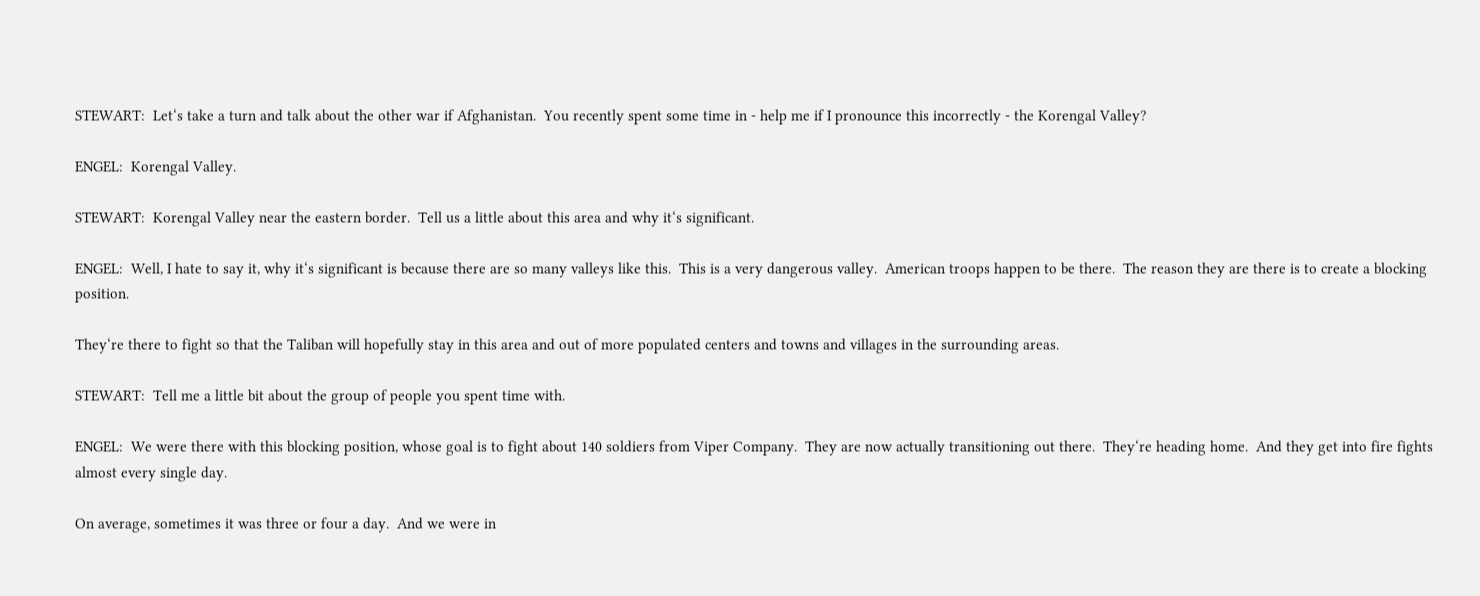STEWART:  Let‘s take a turn and talk about the other war if Afghanistan.  You recently spent some time in - help me if I pronounce this incorrectly - the Korengal Valley?

ENGEL:  Korengal Valley.

STEWART:  Korengal Valley near the eastern border.  Tell us a little about this area and why it‘s significant.

ENGEL:  Well, I hate to say it, why it‘s significant is because there are so many valleys like this.  This is a very dangerous valley.  American troops happen to be there.  The reason they are there is to create a blocking position.

They‘re there to fight so that the Taliban will hopefully stay in this area and out of more populated centers and towns and villages in the surrounding areas.

STEWART:  Tell me a little bit about the group of people you spent time with.

ENGEL:  We were there with this blocking position, whose goal is to fight about 140 soldiers from Viper Company.  They are now actually transitioning out there.  They‘re heading home.  And they get into fire fights almost every single day.

On average, sometimes it was three or four a day.  And we were in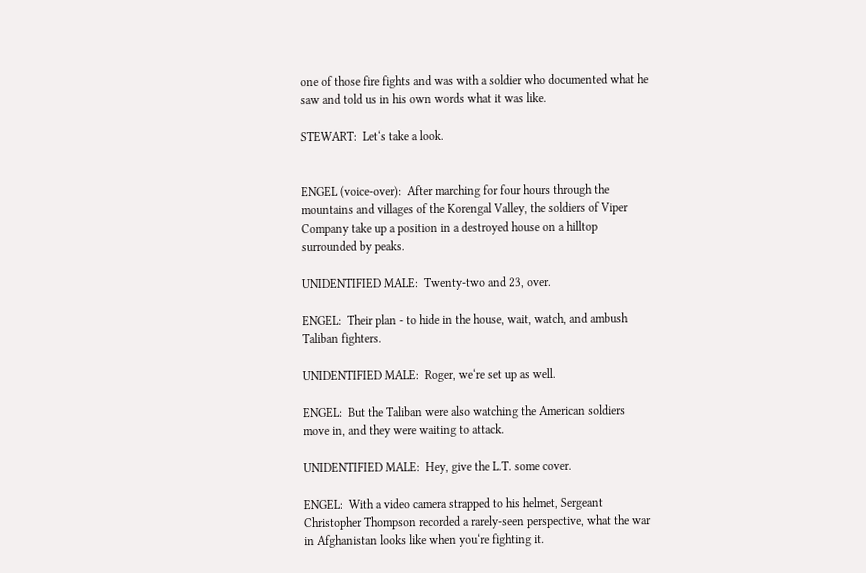one of those fire fights and was with a soldier who documented what he saw and told us in his own words what it was like.

STEWART:  Let‘s take a look.


ENGEL (voice-over):  After marching for four hours through the mountains and villages of the Korengal Valley, the soldiers of Viper Company take up a position in a destroyed house on a hilltop surrounded by peaks.

UNIDENTIFIED MALE:  Twenty-two and 23, over.

ENGEL:  Their plan - to hide in the house, wait, watch, and ambush Taliban fighters.

UNIDENTIFIED MALE:  Roger, we‘re set up as well.

ENGEL:  But the Taliban were also watching the American soldiers move in, and they were waiting to attack.

UNIDENTIFIED MALE:  Hey, give the L.T. some cover.

ENGEL:  With a video camera strapped to his helmet, Sergeant Christopher Thompson recorded a rarely-seen perspective, what the war in Afghanistan looks like when you‘re fighting it.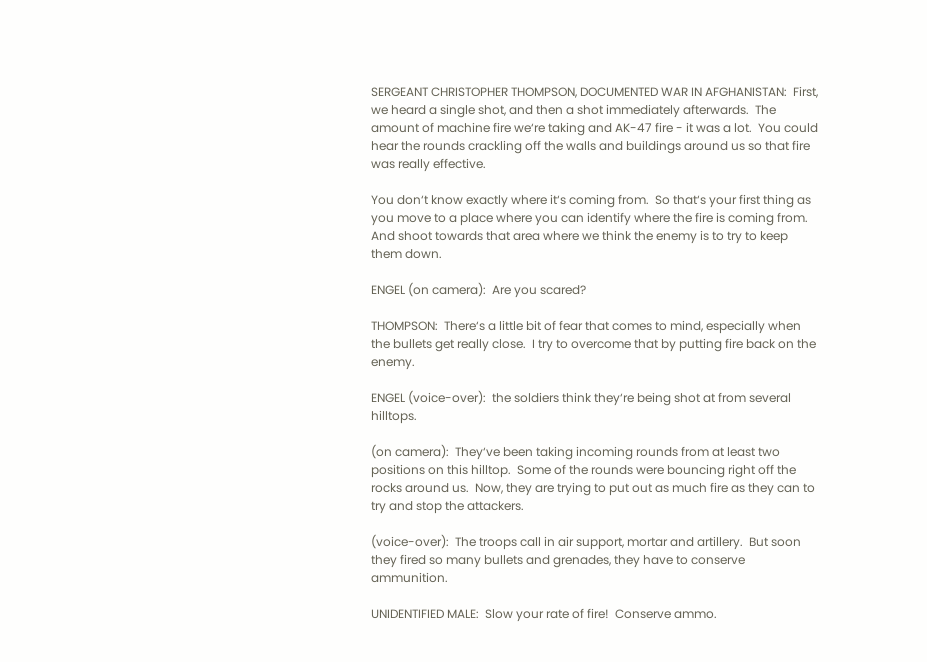SERGEANT CHRISTOPHER THOMPSON, DOCUMENTED WAR IN AFGHANISTAN:  First, we heard a single shot, and then a shot immediately afterwards.  The amount of machine fire we‘re taking and AK-47 fire - it was a lot.  You could hear the rounds crackling off the walls and buildings around us so that fire was really effective.

You don‘t know exactly where it‘s coming from.  So that‘s your first thing as you move to a place where you can identify where the fire is coming from.  And shoot towards that area where we think the enemy is to try to keep them down.

ENGEL (on camera):  Are you scared?

THOMPSON:  There‘s a little bit of fear that comes to mind, especially when the bullets get really close.  I try to overcome that by putting fire back on the enemy.

ENGEL (voice-over):  the soldiers think they‘re being shot at from several hilltops.

(on camera):  They‘ve been taking incoming rounds from at least two positions on this hilltop.  Some of the rounds were bouncing right off the rocks around us.  Now, they are trying to put out as much fire as they can to try and stop the attackers.

(voice-over):  The troops call in air support, mortar and artillery.  But soon they fired so many bullets and grenades, they have to conserve ammunition.

UNIDENTIFIED MALE:  Slow your rate of fire!  Conserve ammo.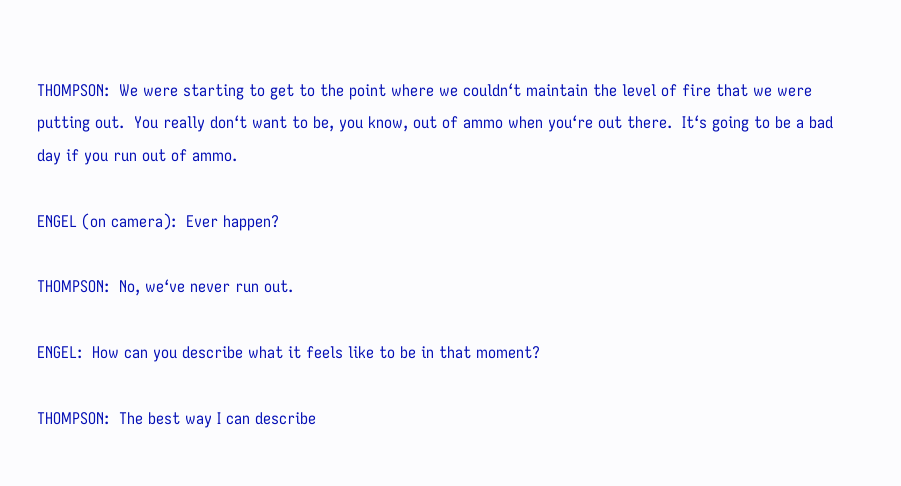THOMPSON:  We were starting to get to the point where we couldn‘t maintain the level of fire that we were putting out.  You really don‘t want to be, you know, out of ammo when you‘re out there.  It‘s going to be a bad day if you run out of ammo.

ENGEL (on camera):  Ever happen?

THOMPSON:  No, we‘ve never run out.

ENGEL:  How can you describe what it feels like to be in that moment?

THOMPSON:  The best way I can describe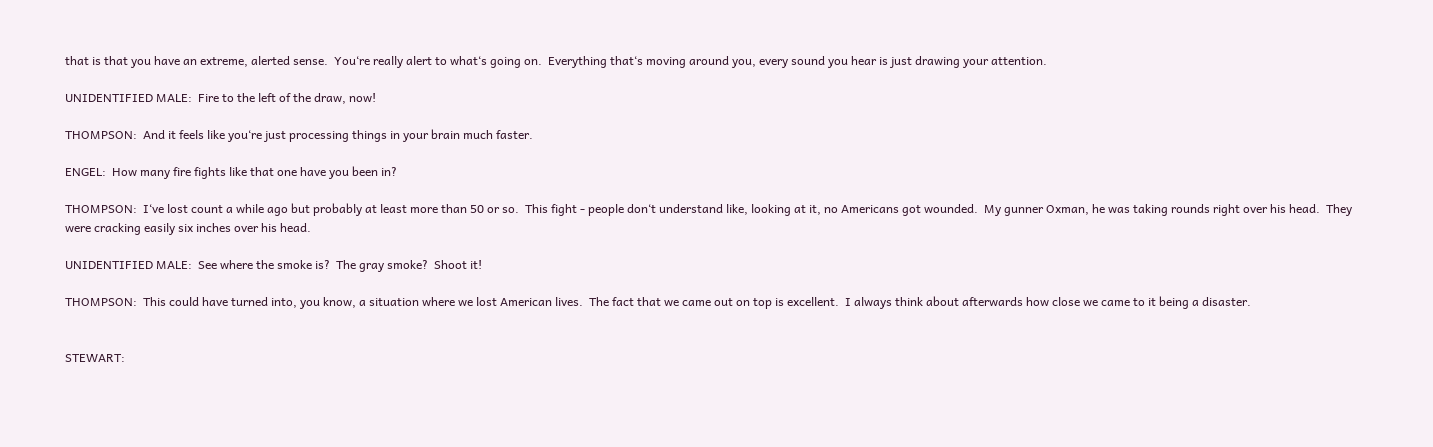that is that you have an extreme, alerted sense.  You‘re really alert to what‘s going on.  Everything that‘s moving around you, every sound you hear is just drawing your attention.

UNIDENTIFIED MALE:  Fire to the left of the draw, now!

THOMPSON:  And it feels like you‘re just processing things in your brain much faster.

ENGEL:  How many fire fights like that one have you been in?

THOMPSON:  I‘ve lost count a while ago but probably at least more than 50 or so.  This fight - people don‘t understand like, looking at it, no Americans got wounded.  My gunner Oxman, he was taking rounds right over his head.  They were cracking easily six inches over his head.

UNIDENTIFIED MALE:  See where the smoke is?  The gray smoke?  Shoot it!

THOMPSON:  This could have turned into, you know, a situation where we lost American lives.  The fact that we came out on top is excellent.  I always think about afterwards how close we came to it being a disaster.


STEWART: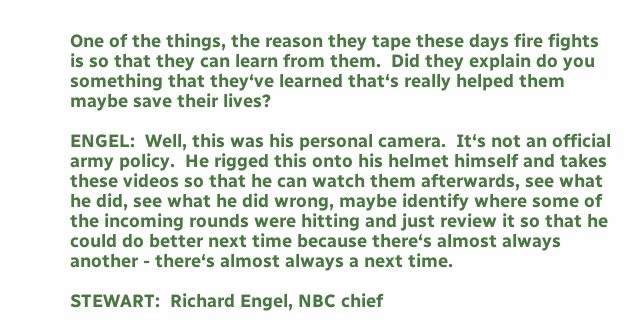One of the things, the reason they tape these days fire fights is so that they can learn from them.  Did they explain do you something that they‘ve learned that‘s really helped them maybe save their lives?

ENGEL:  Well, this was his personal camera.  It‘s not an official army policy.  He rigged this onto his helmet himself and takes these videos so that he can watch them afterwards, see what he did, see what he did wrong, maybe identify where some of the incoming rounds were hitting and just review it so that he could do better next time because there‘s almost always another - there‘s almost always a next time.

STEWART:  Richard Engel, NBC chief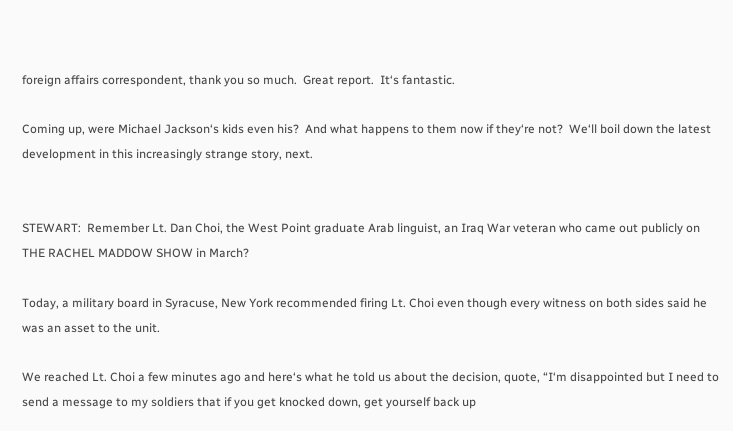foreign affairs correspondent, thank you so much.  Great report.  It‘s fantastic.

Coming up, were Michael Jackson‘s kids even his?  And what happens to them now if they‘re not?  We‘ll boil down the latest development in this increasingly strange story, next.


STEWART:  Remember Lt. Dan Choi, the West Point graduate Arab linguist, an Iraq War veteran who came out publicly on THE RACHEL MADDOW SHOW in March?

Today, a military board in Syracuse, New York recommended firing Lt. Choi even though every witness on both sides said he was an asset to the unit.

We reached Lt. Choi a few minutes ago and here‘s what he told us about the decision, quote, “I‘m disappointed but I need to send a message to my soldiers that if you get knocked down, get yourself back up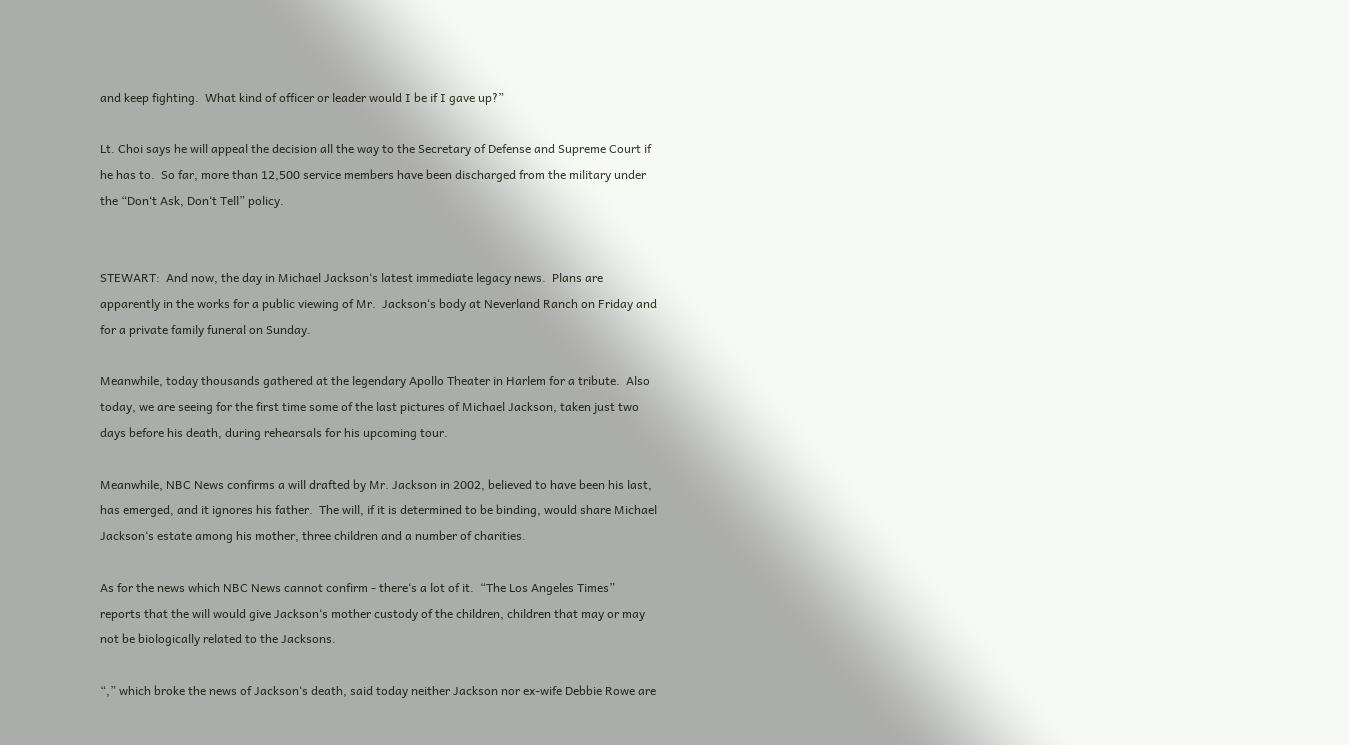and keep fighting.  What kind of officer or leader would I be if I gave up?”

Lt. Choi says he will appeal the decision all the way to the Secretary of Defense and Supreme Court if he has to.  So far, more than 12,500 service members have been discharged from the military under the “Don‘t Ask, Don‘t Tell” policy.


STEWART:  And now, the day in Michael Jackson‘s latest immediate legacy news.  Plans are apparently in the works for a public viewing of Mr.  Jackson‘s body at Neverland Ranch on Friday and for a private family funeral on Sunday.

Meanwhile, today thousands gathered at the legendary Apollo Theater in Harlem for a tribute.  Also today, we are seeing for the first time some of the last pictures of Michael Jackson, taken just two days before his death, during rehearsals for his upcoming tour.

Meanwhile, NBC News confirms a will drafted by Mr. Jackson in 2002, believed to have been his last, has emerged, and it ignores his father.  The will, if it is determined to be binding, would share Michael Jackson‘s estate among his mother, three children and a number of charities.

As for the news which NBC News cannot confirm - there‘s a lot of it.  “The Los Angeles Times” reports that the will would give Jackson‘s mother custody of the children, children that may or may not be biologically related to the Jacksons.

“,” which broke the news of Jackson‘s death, said today neither Jackson nor ex-wife Debbie Rowe are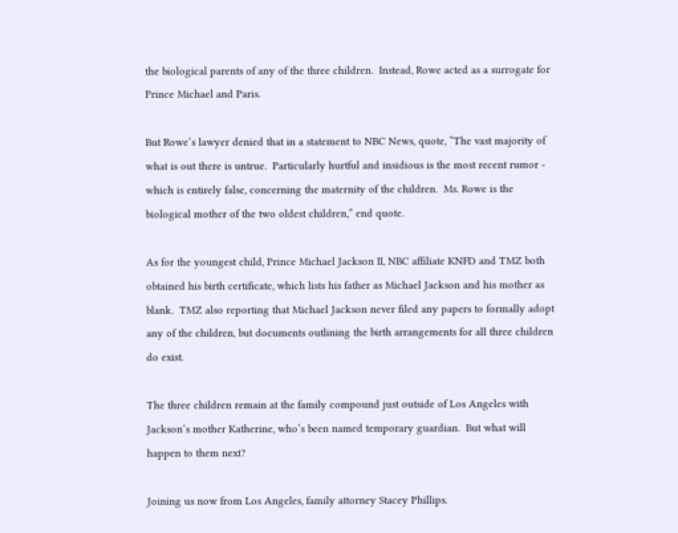the biological parents of any of the three children.  Instead, Rowe acted as a surrogate for Prince Michael and Paris.

But Rowe‘s lawyer denied that in a statement to NBC News, quote, “The vast majority of what is out there is untrue.  Particularly hurtful and insidious is the most recent rumor - which is entirely false, concerning the maternity of the children.  Ms. Rowe is the biological mother of the two oldest children,” end quote.

As for the youngest child, Prince Michael Jackson II, NBC affiliate KNFD and TMZ both obtained his birth certificate, which lists his father as Michael Jackson and his mother as blank.  TMZ also reporting that Michael Jackson never filed any papers to formally adopt any of the children, but documents outlining the birth arrangements for all three children do exist.

The three children remain at the family compound just outside of Los Angeles with Jackson‘s mother Katherine, who‘s been named temporary guardian.  But what will happen to them next?

Joining us now from Los Angeles, family attorney Stacey Phillips.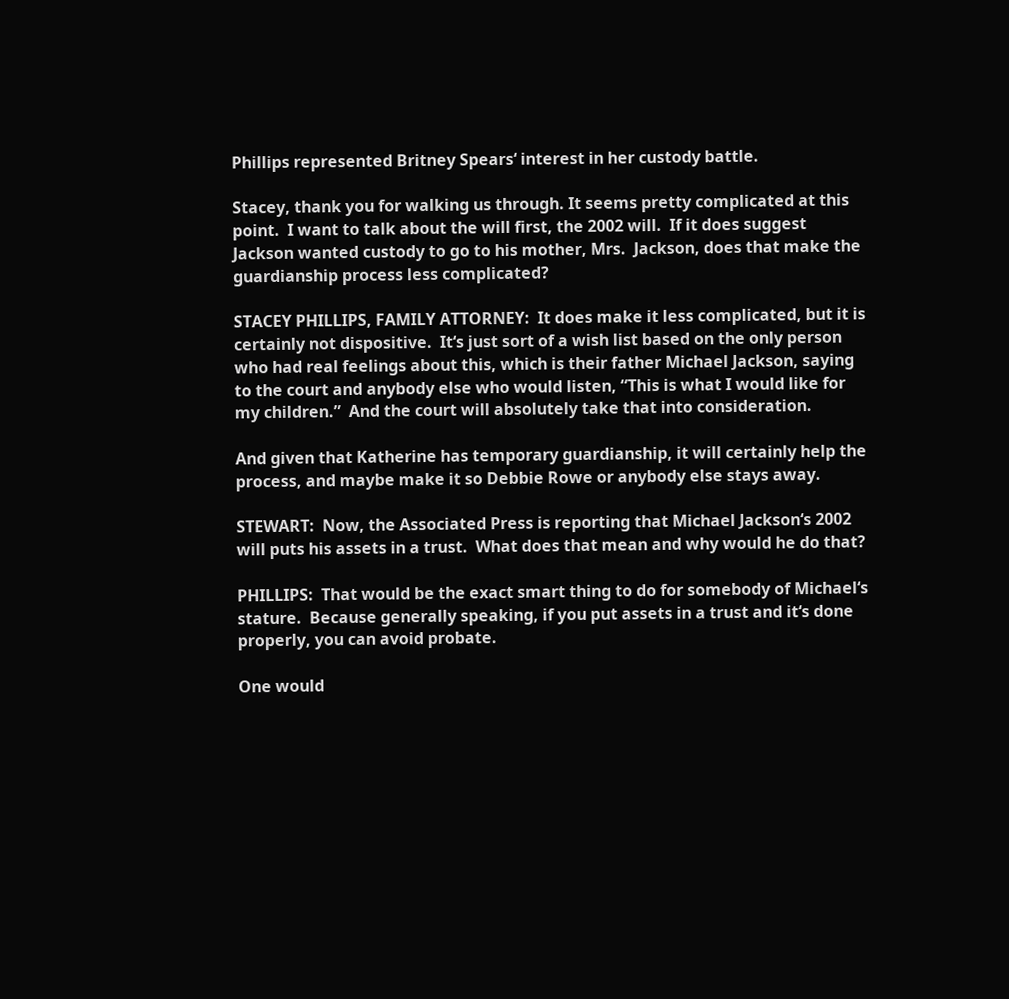Phillips represented Britney Spears‘ interest in her custody battle.

Stacey, thank you for walking us through. It seems pretty complicated at this point.  I want to talk about the will first, the 2002 will.  If it does suggest Jackson wanted custody to go to his mother, Mrs.  Jackson, does that make the guardianship process less complicated?

STACEY PHILLIPS, FAMILY ATTORNEY:  It does make it less complicated, but it is certainly not dispositive.  It‘s just sort of a wish list based on the only person who had real feelings about this, which is their father Michael Jackson, saying to the court and anybody else who would listen, “This is what I would like for my children.”  And the court will absolutely take that into consideration.

And given that Katherine has temporary guardianship, it will certainly help the process, and maybe make it so Debbie Rowe or anybody else stays away.

STEWART:  Now, the Associated Press is reporting that Michael Jackson‘s 2002 will puts his assets in a trust.  What does that mean and why would he do that?

PHILLIPS:  That would be the exact smart thing to do for somebody of Michael‘s stature.  Because generally speaking, if you put assets in a trust and it‘s done properly, you can avoid probate.

One would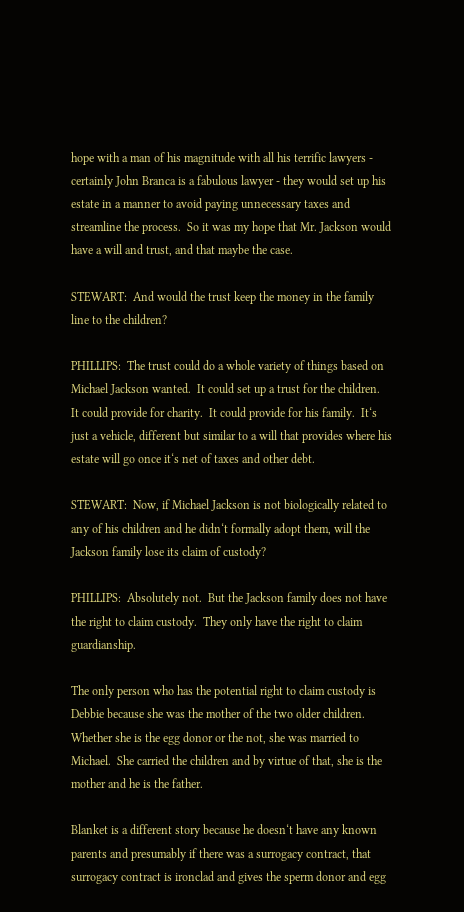hope with a man of his magnitude with all his terrific lawyers - certainly John Branca is a fabulous lawyer - they would set up his estate in a manner to avoid paying unnecessary taxes and streamline the process.  So it was my hope that Mr. Jackson would have a will and trust, and that maybe the case.

STEWART:  And would the trust keep the money in the family line to the children?

PHILLIPS:  The trust could do a whole variety of things based on Michael Jackson wanted.  It could set up a trust for the children.  It could provide for charity.  It could provide for his family.  It‘s just a vehicle, different but similar to a will that provides where his estate will go once it‘s net of taxes and other debt.

STEWART:  Now, if Michael Jackson is not biologically related to any of his children and he didn‘t formally adopt them, will the Jackson family lose its claim of custody?

PHILLIPS:  Absolutely not.  But the Jackson family does not have the right to claim custody.  They only have the right to claim guardianship.

The only person who has the potential right to claim custody is Debbie because she was the mother of the two older children.  Whether she is the egg donor or the not, she was married to Michael.  She carried the children and by virtue of that, she is the mother and he is the father.

Blanket is a different story because he doesn‘t have any known parents and presumably if there was a surrogacy contract, that surrogacy contract is ironclad and gives the sperm donor and egg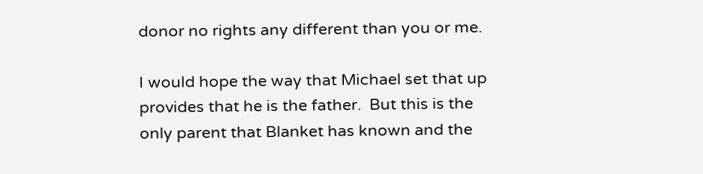donor no rights any different than you or me.

I would hope the way that Michael set that up provides that he is the father.  But this is the only parent that Blanket has known and the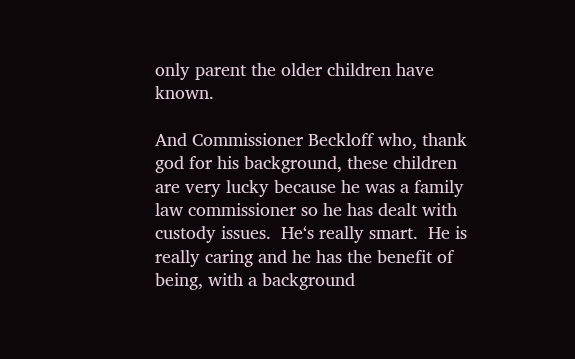only parent the older children have known.

And Commissioner Beckloff who, thank god for his background, these children are very lucky because he was a family law commissioner so he has dealt with custody issues.  He‘s really smart.  He is really caring and he has the benefit of being, with a background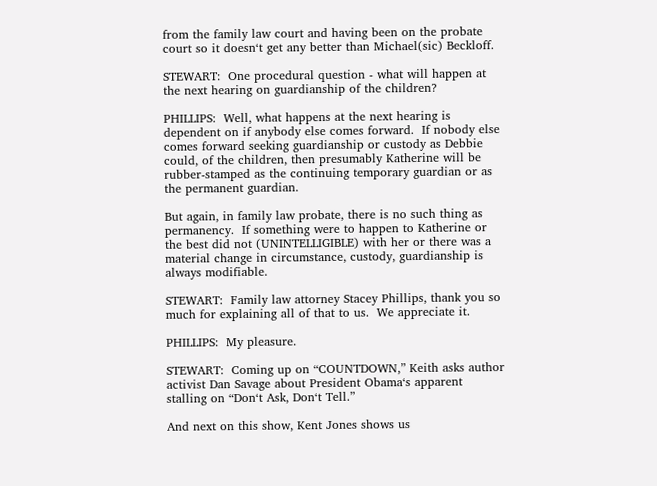from the family law court and having been on the probate court so it doesn‘t get any better than Michael(sic) Beckloff.

STEWART:  One procedural question - what will happen at the next hearing on guardianship of the children?

PHILLIPS:  Well, what happens at the next hearing is dependent on if anybody else comes forward.  If nobody else comes forward seeking guardianship or custody as Debbie could, of the children, then presumably Katherine will be rubber-stamped as the continuing temporary guardian or as the permanent guardian.

But again, in family law probate, there is no such thing as permanency.  If something were to happen to Katherine or the best did not (UNINTELLIGIBLE) with her or there was a material change in circumstance, custody, guardianship is always modifiable.

STEWART:  Family law attorney Stacey Phillips, thank you so much for explaining all of that to us.  We appreciate it.

PHILLIPS:  My pleasure.

STEWART:  Coming up on “COUNTDOWN,” Keith asks author activist Dan Savage about President Obama‘s apparent stalling on “Don‘t Ask, Don‘t Tell.”

And next on this show, Kent Jones shows us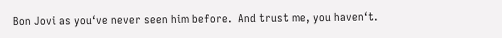Bon Jovi as you‘ve never seen him before.  And trust me, you haven‘t.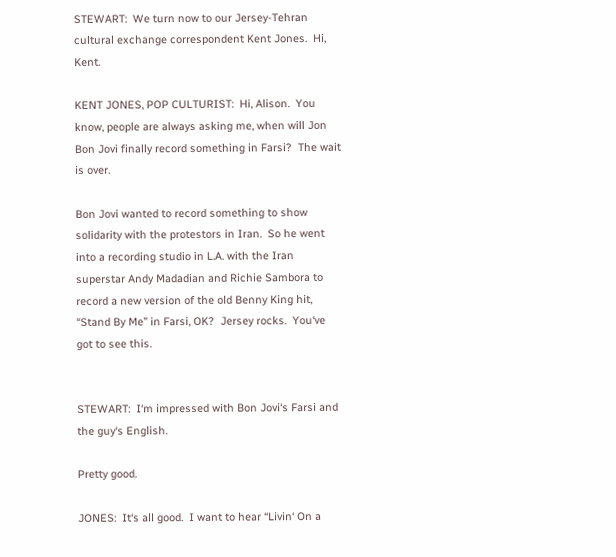STEWART:  We turn now to our Jersey-Tehran cultural exchange correspondent Kent Jones.  Hi, Kent.

KENT JONES, POP CULTURIST:  Hi, Alison.  You know, people are always asking me, when will Jon Bon Jovi finally record something in Farsi?  The wait is over.

Bon Jovi wanted to record something to show solidarity with the protestors in Iran.  So he went into a recording studio in L.A. with the Iran superstar Andy Madadian and Richie Sambora to record a new version of the old Benny King hit, “Stand By Me” in Farsi, OK?  Jersey rocks.  You‘ve got to see this.


STEWART:  I‘m impressed with Bon Jovi‘s Farsi and the guy‘s English.

Pretty good.

JONES:  It‘s all good.  I want to hear “Livin‘ On a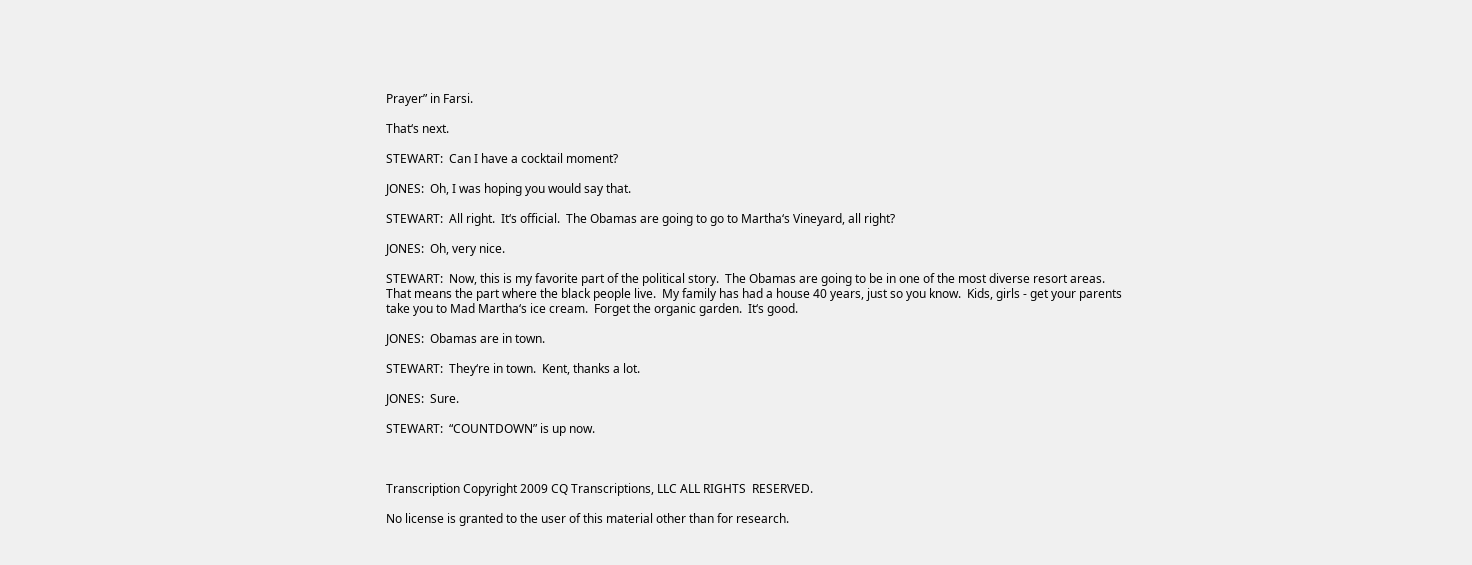Prayer” in Farsi.

That‘s next.

STEWART:  Can I have a cocktail moment?

JONES:  Oh, I was hoping you would say that.

STEWART:  All right.  It‘s official.  The Obamas are going to go to Martha‘s Vineyard, all right?

JONES:  Oh, very nice.

STEWART:  Now, this is my favorite part of the political story.  The Obamas are going to be in one of the most diverse resort areas.  That means the part where the black people live.  My family has had a house 40 years, just so you know.  Kids, girls - get your parents take you to Mad Martha‘s ice cream.  Forget the organic garden.  It‘s good.

JONES:  Obamas are in town.

STEWART:  They‘re in town.  Kent, thanks a lot.

JONES:  Sure.

STEWART:  “COUNTDOWN” is up now.



Transcription Copyright 2009 CQ Transcriptions, LLC ALL RIGHTS  RESERVED.

No license is granted to the user of this material other than for research.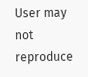User may not reproduce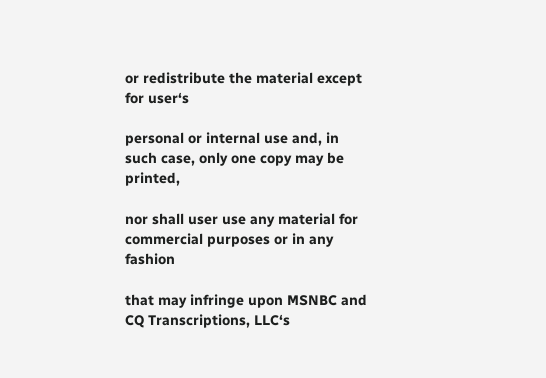or redistribute the material except for user‘s

personal or internal use and, in such case, only one copy may be printed,

nor shall user use any material for commercial purposes or in any fashion

that may infringe upon MSNBC and CQ Transcriptions, LLC‘s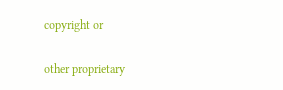copyright or

other proprietary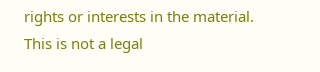rights or interests in the material. This is not a legal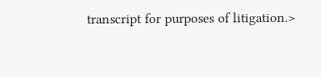transcript for purposes of litigation.>